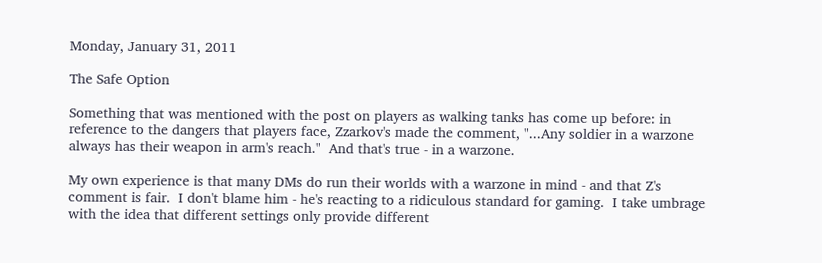Monday, January 31, 2011

The Safe Option

Something that was mentioned with the post on players as walking tanks has come up before: in reference to the dangers that players face, Zzarkov's made the comment, "...Any soldier in a warzone always has their weapon in arm's reach."  And that's true - in a warzone.

My own experience is that many DMs do run their worlds with a warzone in mind - and that Z's comment is fair.  I don't blame him - he's reacting to a ridiculous standard for gaming.  I take umbrage with the idea that different settings only provide different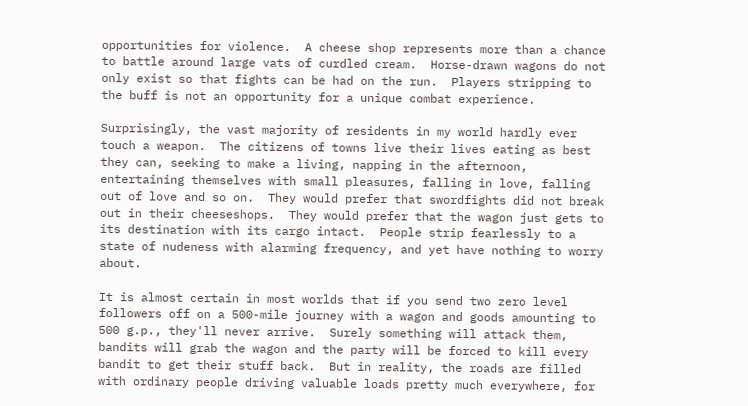opportunities for violence.  A cheese shop represents more than a chance to battle around large vats of curdled cream.  Horse-drawn wagons do not only exist so that fights can be had on the run.  Players stripping to the buff is not an opportunity for a unique combat experience.

Surprisingly, the vast majority of residents in my world hardly ever touch a weapon.  The citizens of towns live their lives eating as best they can, seeking to make a living, napping in the afternoon, entertaining themselves with small pleasures, falling in love, falling out of love and so on.  They would prefer that swordfights did not break out in their cheeseshops.  They would prefer that the wagon just gets to its destination with its cargo intact.  People strip fearlessly to a state of nudeness with alarming frequency, and yet have nothing to worry about.

It is almost certain in most worlds that if you send two zero level followers off on a 500-mile journey with a wagon and goods amounting to 500 g.p., they'll never arrive.  Surely something will attack them, bandits will grab the wagon and the party will be forced to kill every bandit to get their stuff back.  But in reality, the roads are filled with ordinary people driving valuable loads pretty much everywhere, for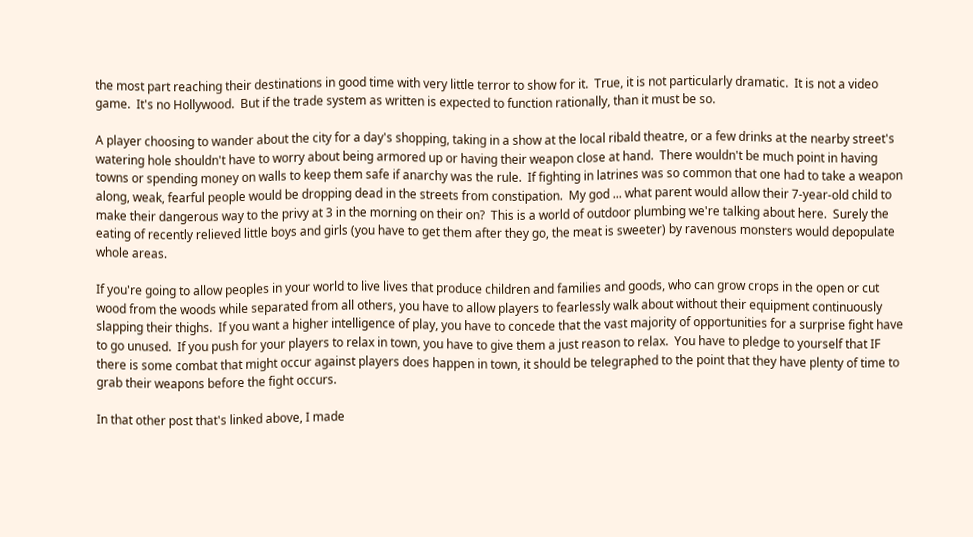the most part reaching their destinations in good time with very little terror to show for it.  True, it is not particularly dramatic.  It is not a video game.  It's no Hollywood.  But if the trade system as written is expected to function rationally, than it must be so.

A player choosing to wander about the city for a day's shopping, taking in a show at the local ribald theatre, or a few drinks at the nearby street's watering hole shouldn't have to worry about being armored up or having their weapon close at hand.  There wouldn't be much point in having towns or spending money on walls to keep them safe if anarchy was the rule.  If fighting in latrines was so common that one had to take a weapon along, weak, fearful people would be dropping dead in the streets from constipation.  My god ... what parent would allow their 7-year-old child to make their dangerous way to the privy at 3 in the morning on their on?  This is a world of outdoor plumbing we're talking about here.  Surely the eating of recently relieved little boys and girls (you have to get them after they go, the meat is sweeter) by ravenous monsters would depopulate whole areas.

If you're going to allow peoples in your world to live lives that produce children and families and goods, who can grow crops in the open or cut wood from the woods while separated from all others, you have to allow players to fearlessly walk about without their equipment continuously slapping their thighs.  If you want a higher intelligence of play, you have to concede that the vast majority of opportunities for a surprise fight have to go unused.  If you push for your players to relax in town, you have to give them a just reason to relax.  You have to pledge to yourself that IF there is some combat that might occur against players does happen in town, it should be telegraphed to the point that they have plenty of time to grab their weapons before the fight occurs.

In that other post that's linked above, I made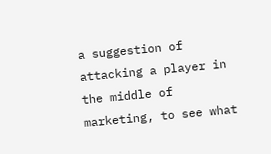a suggestion of attacking a player in the middle of marketing, to see what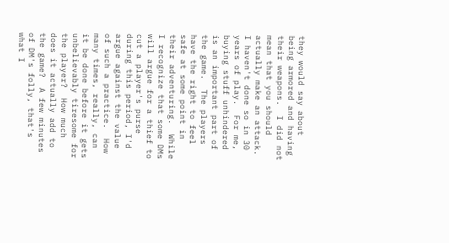they would say about being armored and having their weapons.  I did not mean that you should actually make an attack.  I haven't done so in 30 years of play.  For me, buying stuff unhindered is an important part of the game.  The players have the right to feel safe at some point in their adventuring.  While I recognize that some DMs will argue for a thief to cut a player's purse during this period, I'd argue against the value of such a practice.  How many times, really, can it be done before it gets unbelievably tiresome for the player?  How much does it actually add to the game?  A few minutes of DM's folly, that's what I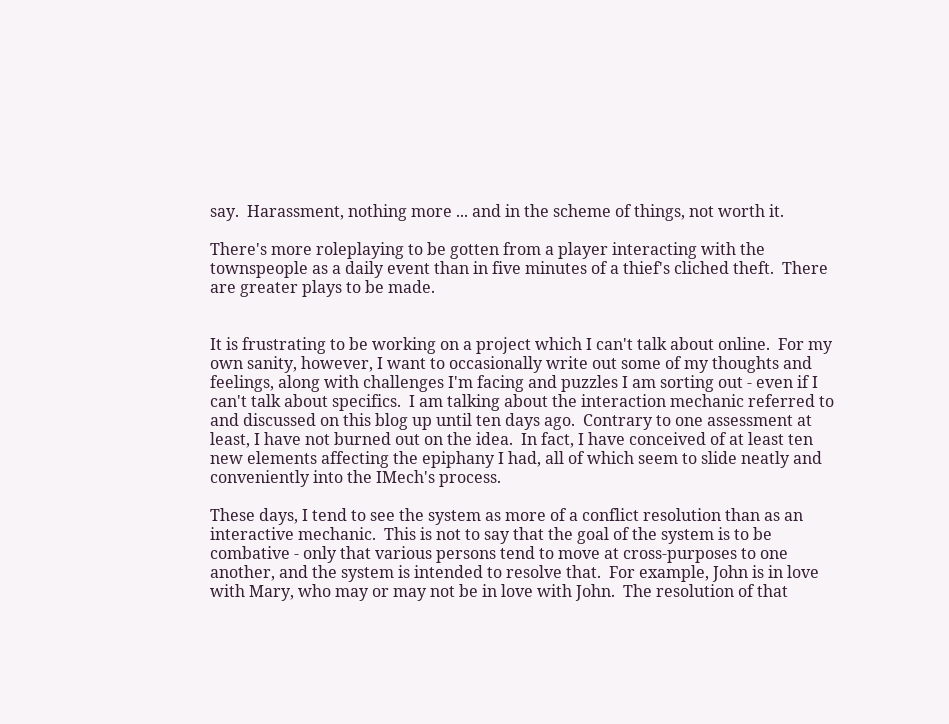say.  Harassment, nothing more ... and in the scheme of things, not worth it.

There's more roleplaying to be gotten from a player interacting with the townspeople as a daily event than in five minutes of a thief's cliched theft.  There are greater plays to be made.


It is frustrating to be working on a project which I can't talk about online.  For my own sanity, however, I want to occasionally write out some of my thoughts and feelings, along with challenges I'm facing and puzzles I am sorting out - even if I can't talk about specifics.  I am talking about the interaction mechanic referred to and discussed on this blog up until ten days ago.  Contrary to one assessment at least, I have not burned out on the idea.  In fact, I have conceived of at least ten new elements affecting the epiphany I had, all of which seem to slide neatly and conveniently into the IMech's process.

These days, I tend to see the system as more of a conflict resolution than as an interactive mechanic.  This is not to say that the goal of the system is to be combative - only that various persons tend to move at cross-purposes to one another, and the system is intended to resolve that.  For example, John is in love with Mary, who may or may not be in love with John.  The resolution of that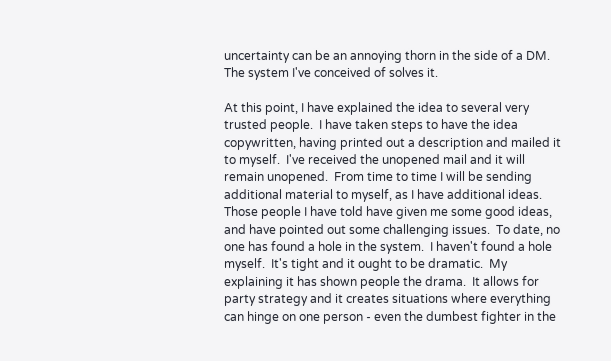uncertainty can be an annoying thorn in the side of a DM.  The system I've conceived of solves it.

At this point, I have explained the idea to several very trusted people.  I have taken steps to have the idea copywritten, having printed out a description and mailed it to myself.  I've received the unopened mail and it will remain unopened.  From time to time I will be sending additional material to myself, as I have additional ideas.  Those people I have told have given me some good ideas, and have pointed out some challenging issues.  To date, no one has found a hole in the system.  I haven't found a hole myself.  It's tight and it ought to be dramatic.  My explaining it has shown people the drama.  It allows for party strategy and it creates situations where everything can hinge on one person - even the dumbest fighter in the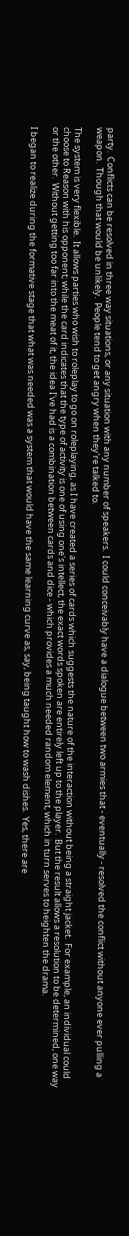party.  Conflicts can be resolved in three way situations, or any situation with any number of speakers.  I could conceivably have a dialogue between two armies that - eventually - resolved the conflict without anyone ever pulling a weapon.  Though that would be unlikely.  People tend to get angry when they're talked to.

The system is very flexible.  It allows parties who wish to roleplay to go on roleplaying, as I have created a series of cards which suggests the nature of the interaction without being a straight jacket.  For example, an individual could choose to Reason with his opponent; while the card indicates that the type of activity is one of using one's intellect, the exact words spoken are entirely left up to the player.  But the result allows a resolution to be determined, one way or the other.  Without getting too far into the meat of it, the idea I've had is a combination between cards and dice - which provides a much needed random element, which in turn serves to heighten the drama.

I began to realize during the formative stage that what was needed was a system that would have the same learning curve as, say, being taught how to wash dishes.  Yes, there are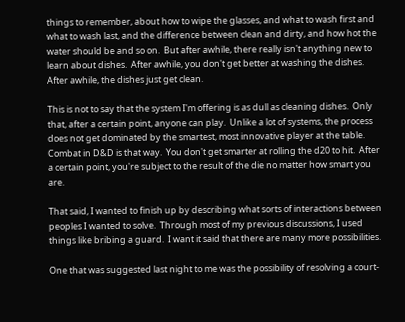things to remember, about how to wipe the glasses, and what to wash first and what to wash last, and the difference between clean and dirty, and how hot the water should be and so on.  But after awhile, there really isn't anything new to learn about dishes.  After awhile, you don't get better at washing the dishes.  After awhile, the dishes just get clean.

This is not to say that the system I'm offering is as dull as cleaning dishes.  Only that, after a certain point, anyone can play.  Unlike a lot of systems, the process does not get dominated by the smartest, most innovative player at the table.  Combat in D&D is that way.  You don't get smarter at rolling the d20 to hit.  After a certain point, you're subject to the result of the die no matter how smart you are.

That said, I wanted to finish up by describing what sorts of interactions between peoples I wanted to solve.  Through most of my previous discussions, I used things like bribing a guard.  I want it said that there are many more possibilities.

One that was suggested last night to me was the possibility of resolving a court-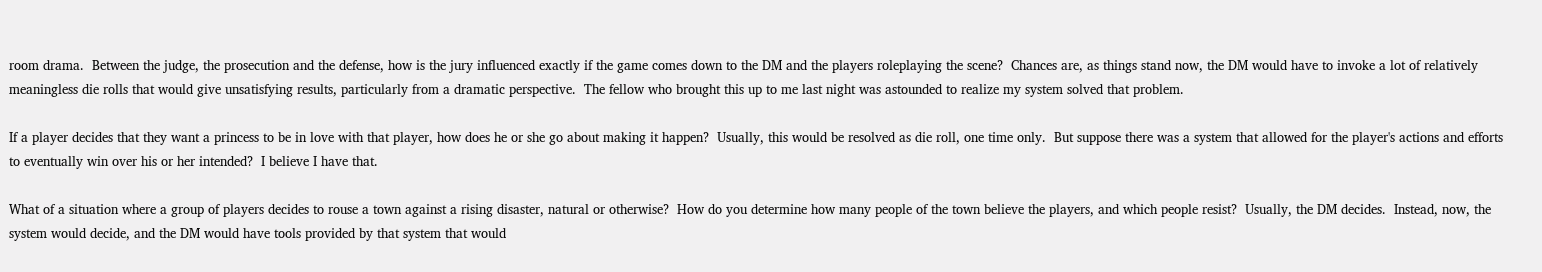room drama.  Between the judge, the prosecution and the defense, how is the jury influenced exactly if the game comes down to the DM and the players roleplaying the scene?  Chances are, as things stand now, the DM would have to invoke a lot of relatively meaningless die rolls that would give unsatisfying results, particularly from a dramatic perspective.  The fellow who brought this up to me last night was astounded to realize my system solved that problem.

If a player decides that they want a princess to be in love with that player, how does he or she go about making it happen?  Usually, this would be resolved as die roll, one time only.  But suppose there was a system that allowed for the player's actions and efforts to eventually win over his or her intended?  I believe I have that.

What of a situation where a group of players decides to rouse a town against a rising disaster, natural or otherwise?  How do you determine how many people of the town believe the players, and which people resist?  Usually, the DM decides.  Instead, now, the system would decide, and the DM would have tools provided by that system that would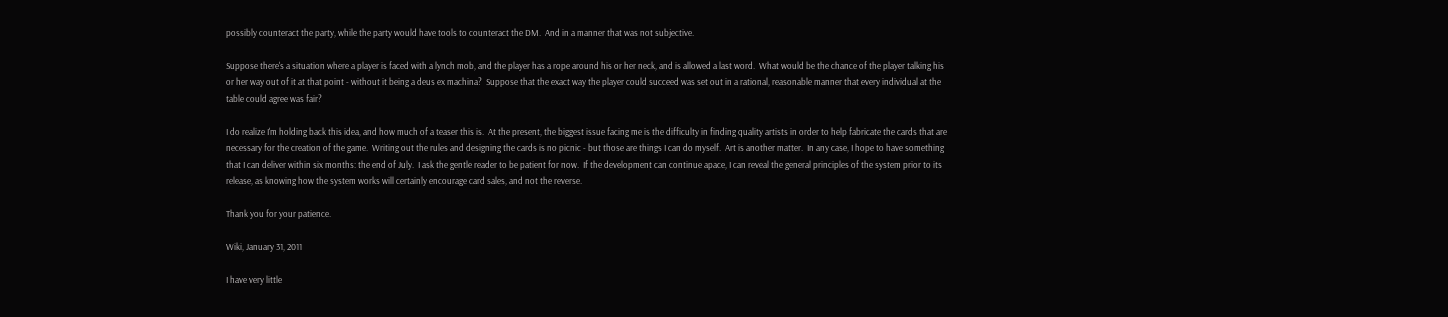possibly counteract the party, while the party would have tools to counteract the DM.  And in a manner that was not subjective.

Suppose there's a situation where a player is faced with a lynch mob, and the player has a rope around his or her neck, and is allowed a last word.  What would be the chance of the player talking his or her way out of it at that point - without it being a deus ex machina?  Suppose that the exact way the player could succeed was set out in a rational, reasonable manner that every individual at the table could agree was fair?

I do realize I'm holding back this idea, and how much of a teaser this is.  At the present, the biggest issue facing me is the difficulty in finding quality artists in order to help fabricate the cards that are necessary for the creation of the game.  Writing out the rules and designing the cards is no picnic - but those are things I can do myself.  Art is another matter.  In any case, I hope to have something that I can deliver within six months: the end of July.  I ask the gentle reader to be patient for now.  If the development can continue apace, I can reveal the general principles of the system prior to its release, as knowing how the system works will certainly encourage card sales, and not the reverse.

Thank you for your patience.

Wiki, January 31, 2011

I have very little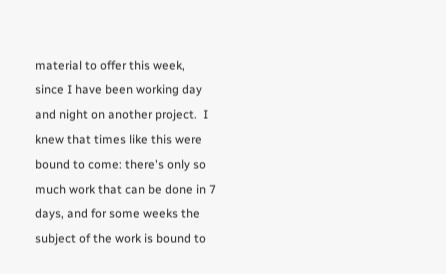material to offer this week, since I have been working day and night on another project.  I knew that times like this were bound to come: there's only so much work that can be done in 7 days, and for some weeks the subject of the work is bound to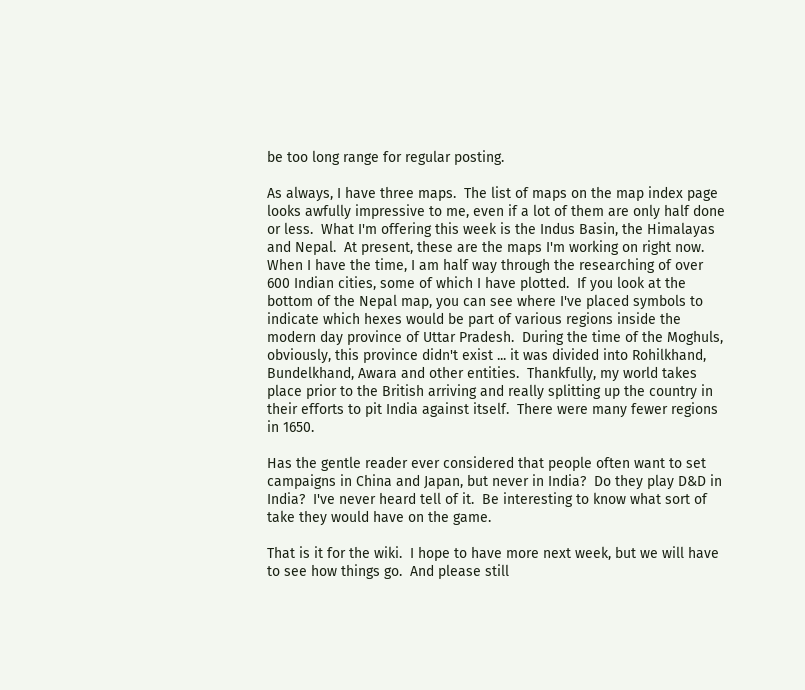be too long range for regular posting.

As always, I have three maps.  The list of maps on the map index page looks awfully impressive to me, even if a lot of them are only half done or less.  What I'm offering this week is the Indus Basin, the Himalayas and Nepal.  At present, these are the maps I'm working on right now.  When I have the time, I am half way through the researching of over 600 Indian cities, some of which I have plotted.  If you look at the bottom of the Nepal map, you can see where I've placed symbols to indicate which hexes would be part of various regions inside the modern day province of Uttar Pradesh.  During the time of the Moghuls, obviously, this province didn't exist ... it was divided into Rohilkhand, Bundelkhand, Awara and other entities.  Thankfully, my world takes place prior to the British arriving and really splitting up the country in their efforts to pit India against itself.  There were many fewer regions in 1650.

Has the gentle reader ever considered that people often want to set campaigns in China and Japan, but never in India?  Do they play D&D in India?  I've never heard tell of it.  Be interesting to know what sort of take they would have on the game.

That is it for the wiki.  I hope to have more next week, but we will have to see how things go.  And please still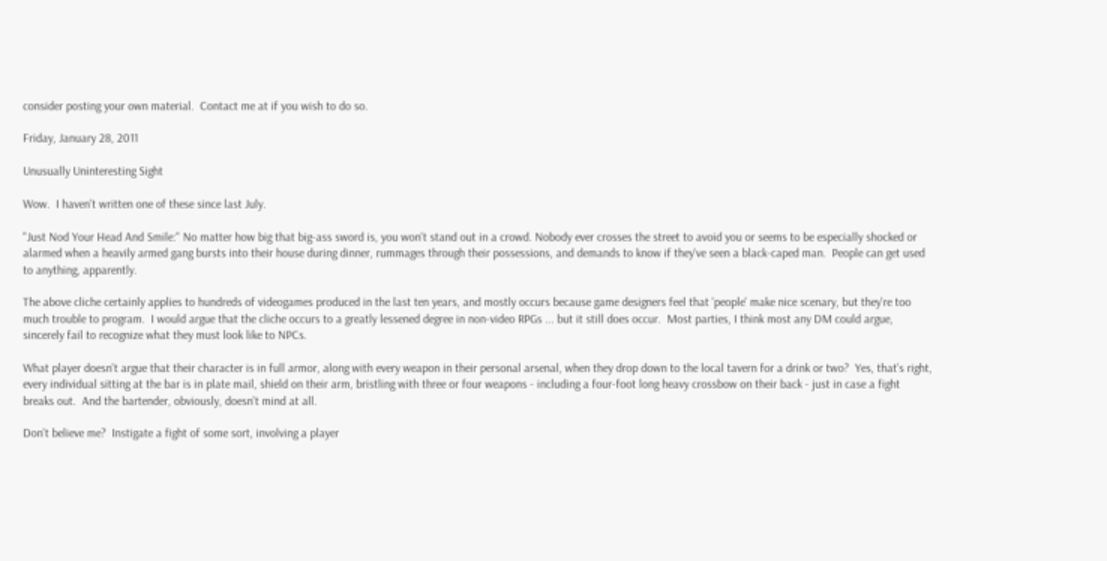consider posting your own material.  Contact me at if you wish to do so.

Friday, January 28, 2011

Unusually Uninteresting Sight

Wow.  I haven't written one of these since last July.

"Just Nod Your Head And Smile:" No matter how big that big-ass sword is, you won't stand out in a crowd. Nobody ever crosses the street to avoid you or seems to be especially shocked or alarmed when a heavily armed gang bursts into their house during dinner, rummages through their possessions, and demands to know if they've seen a black-caped man.  People can get used to anything, apparently.

The above cliche certainly applies to hundreds of videogames produced in the last ten years, and mostly occurs because game designers feel that 'people' make nice scenary, but they're too much trouble to program.  I would argue that the cliche occurs to a greatly lessened degree in non-video RPGs ... but it still does occur.  Most parties, I think most any DM could argue, sincerely fail to recognize what they must look like to NPCs.

What player doesn't argue that their character is in full armor, along with every weapon in their personal arsenal, when they drop down to the local tavern for a drink or two?  Yes, that's right, every individual sitting at the bar is in plate mail, shield on their arm, bristling with three or four weapons - including a four-foot long heavy crossbow on their back - just in case a fight breaks out.  And the bartender, obviously, doesn't mind at all.

Don't believe me?  Instigate a fight of some sort, involving a player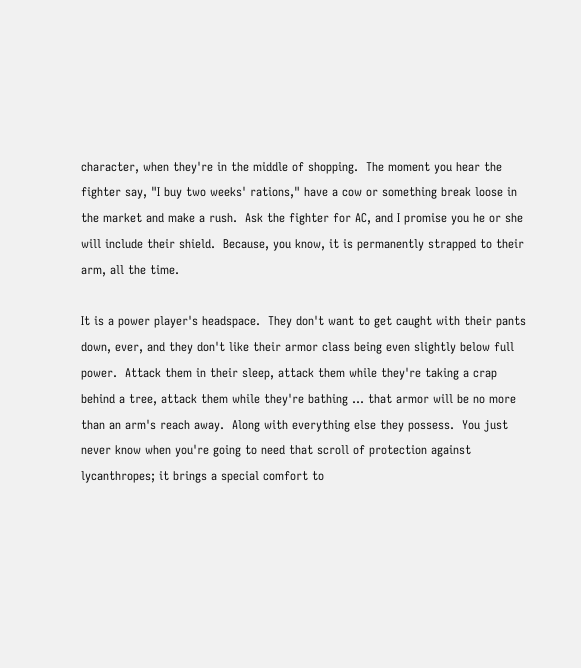character, when they're in the middle of shopping.  The moment you hear the fighter say, "I buy two weeks' rations," have a cow or something break loose in the market and make a rush.  Ask the fighter for AC, and I promise you he or she will include their shield.  Because, you know, it is permanently strapped to their arm, all the time.

It is a power player's headspace.  They don't want to get caught with their pants down, ever, and they don't like their armor class being even slightly below full power.  Attack them in their sleep, attack them while they're taking a crap behind a tree, attack them while they're bathing ... that armor will be no more than an arm's reach away.  Along with everything else they possess.  You just never know when you're going to need that scroll of protection against lycanthropes; it brings a special comfort to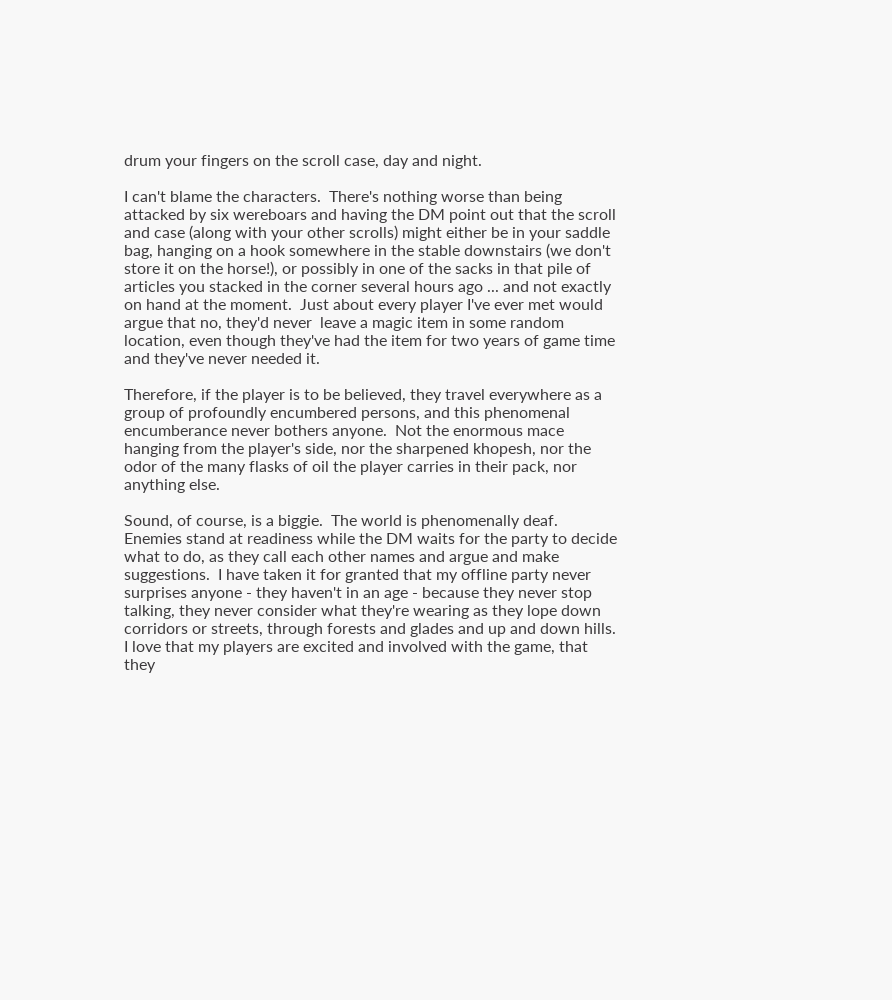drum your fingers on the scroll case, day and night.

I can't blame the characters.  There's nothing worse than being attacked by six wereboars and having the DM point out that the scroll and case (along with your other scrolls) might either be in your saddle bag, hanging on a hook somewhere in the stable downstairs (we don't store it on the horse!), or possibly in one of the sacks in that pile of articles you stacked in the corner several hours ago ... and not exactly on hand at the moment.  Just about every player I've ever met would argue that no, they'd never  leave a magic item in some random location, even though they've had the item for two years of game time and they've never needed it.

Therefore, if the player is to be believed, they travel everywhere as a group of profoundly encumbered persons, and this phenomenal encumberance never bothers anyone.  Not the enormous mace hanging from the player's side, nor the sharpened khopesh, nor the odor of the many flasks of oil the player carries in their pack, nor anything else.

Sound, of course, is a biggie.  The world is phenomenally deaf.  Enemies stand at readiness while the DM waits for the party to decide what to do, as they call each other names and argue and make suggestions.  I have taken it for granted that my offline party never surprises anyone - they haven't in an age - because they never stop talking, they never consider what they're wearing as they lope down corridors or streets, through forests and glades and up and down hills.  I love that my players are excited and involved with the game, that they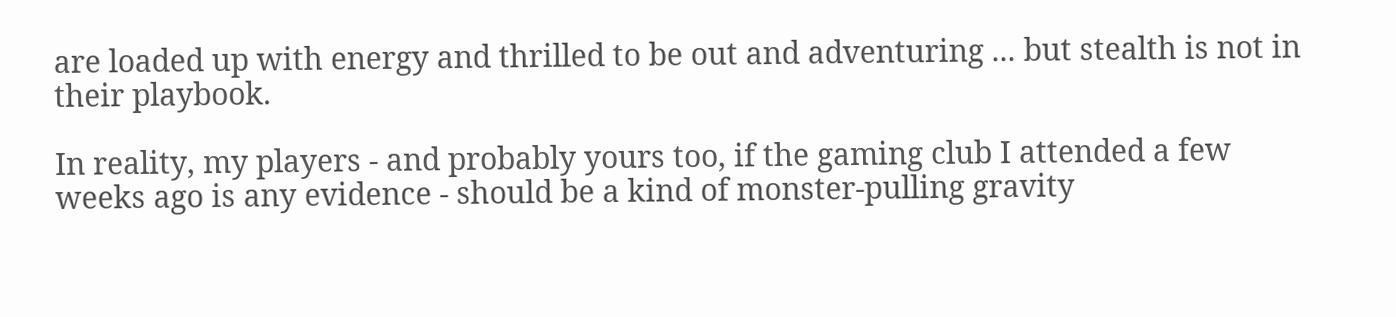are loaded up with energy and thrilled to be out and adventuring ... but stealth is not in their playbook.

In reality, my players - and probably yours too, if the gaming club I attended a few weeks ago is any evidence - should be a kind of monster-pulling gravity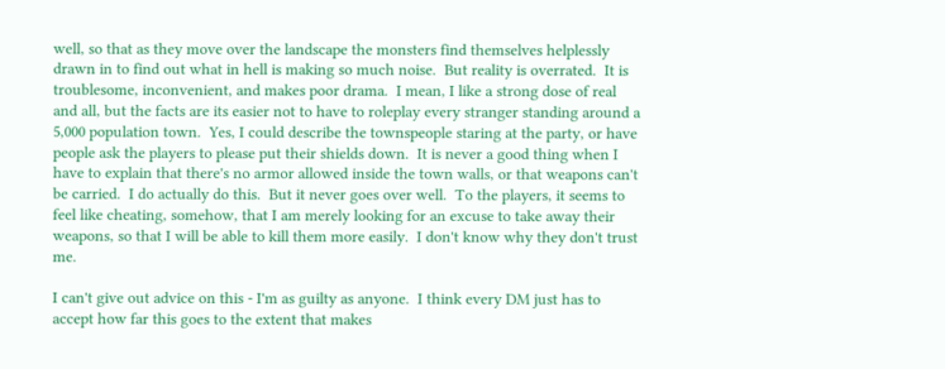well, so that as they move over the landscape the monsters find themselves helplessly drawn in to find out what in hell is making so much noise.  But reality is overrated.  It is troublesome, inconvenient, and makes poor drama.  I mean, I like a strong dose of real and all, but the facts are its easier not to have to roleplay every stranger standing around a 5,000 population town.  Yes, I could describe the townspeople staring at the party, or have people ask the players to please put their shields down.  It is never a good thing when I have to explain that there's no armor allowed inside the town walls, or that weapons can't be carried.  I do actually do this.  But it never goes over well.  To the players, it seems to feel like cheating, somehow, that I am merely looking for an excuse to take away their weapons, so that I will be able to kill them more easily.  I don't know why they don't trust me.

I can't give out advice on this - I'm as guilty as anyone.  I think every DM just has to accept how far this goes to the extent that makes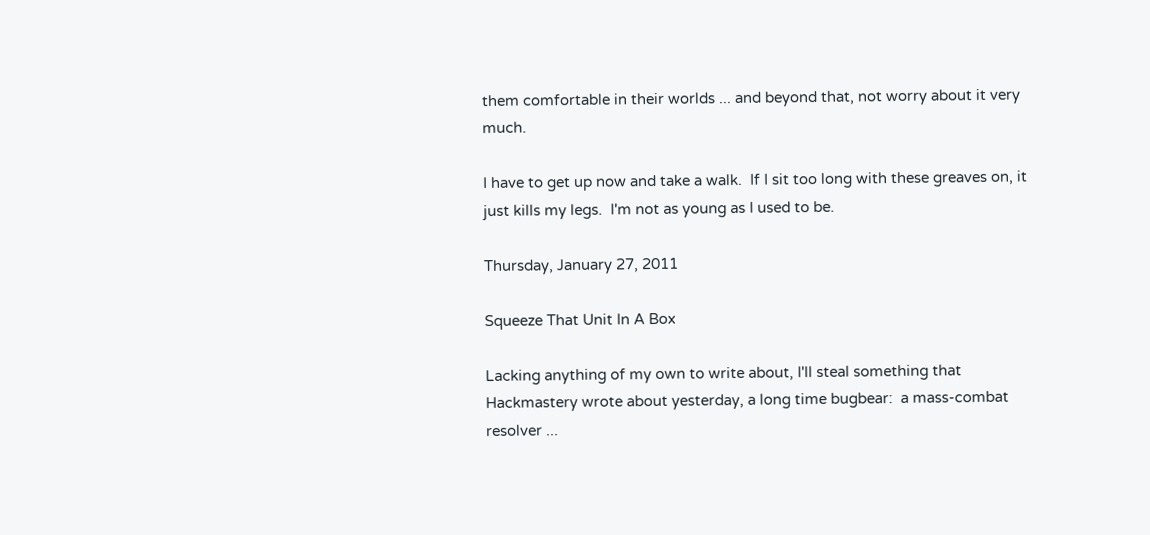them comfortable in their worlds ... and beyond that, not worry about it very much.

I have to get up now and take a walk.  If I sit too long with these greaves on, it just kills my legs.  I'm not as young as I used to be.

Thursday, January 27, 2011

Squeeze That Unit In A Box

Lacking anything of my own to write about, I'll steal something that Hackmastery wrote about yesterday, a long time bugbear:  a mass-combat resolver ...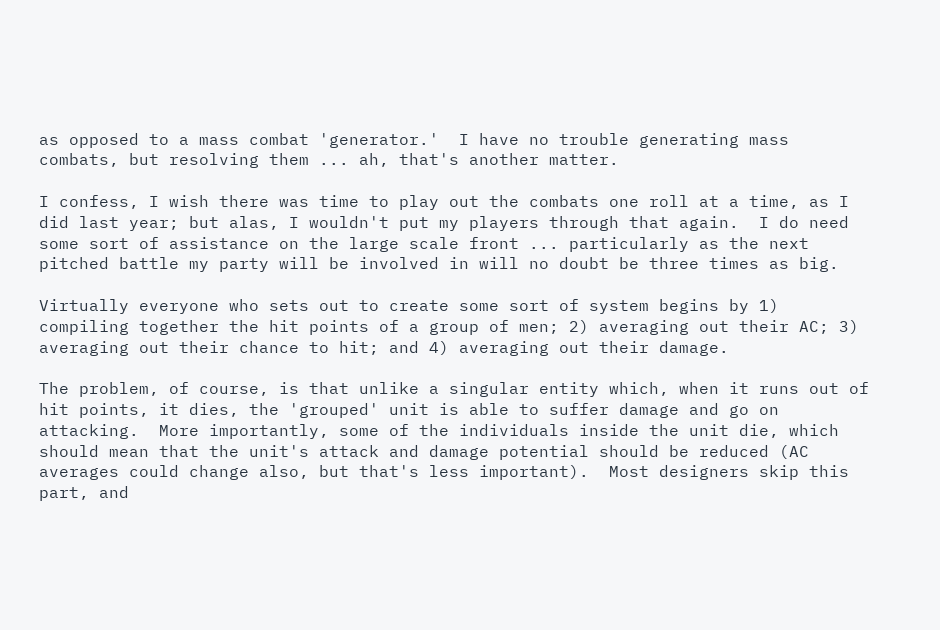as opposed to a mass combat 'generator.'  I have no trouble generating mass combats, but resolving them ... ah, that's another matter.

I confess, I wish there was time to play out the combats one roll at a time, as I did last year; but alas, I wouldn't put my players through that again.  I do need some sort of assistance on the large scale front ... particularly as the next pitched battle my party will be involved in will no doubt be three times as big.

Virtually everyone who sets out to create some sort of system begins by 1) compiling together the hit points of a group of men; 2) averaging out their AC; 3) averaging out their chance to hit; and 4) averaging out their damage.

The problem, of course, is that unlike a singular entity which, when it runs out of hit points, it dies, the 'grouped' unit is able to suffer damage and go on attacking.  More importantly, some of the individuals inside the unit die, which should mean that the unit's attack and damage potential should be reduced (AC averages could change also, but that's less important).  Most designers skip this part, and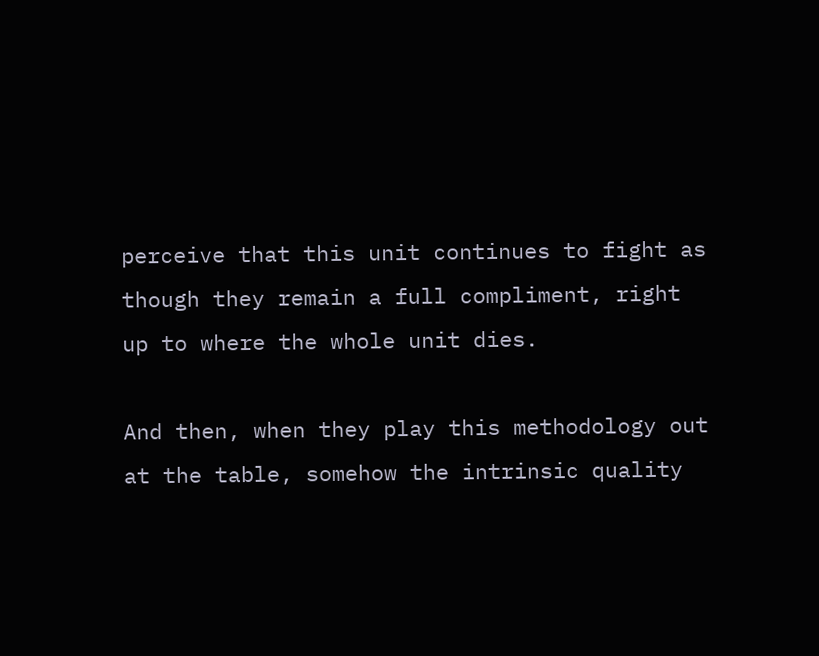perceive that this unit continues to fight as though they remain a full compliment, right up to where the whole unit dies.

And then, when they play this methodology out at the table, somehow the intrinsic quality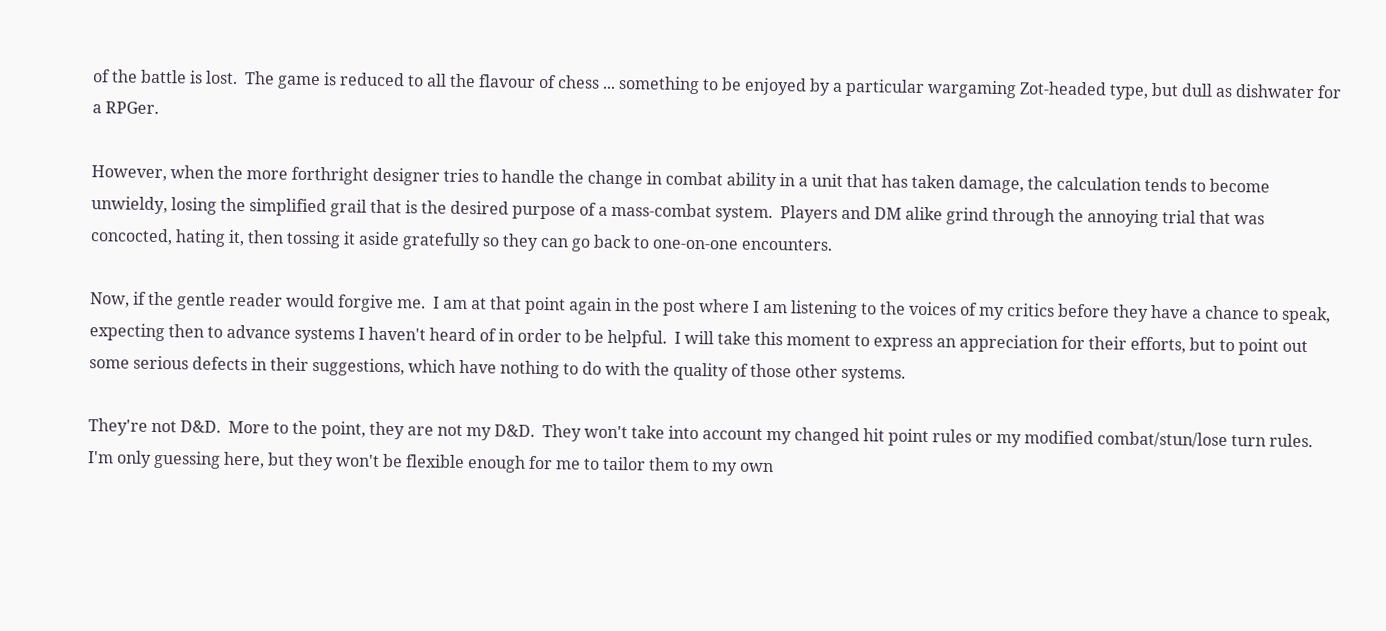of the battle is lost.  The game is reduced to all the flavour of chess ... something to be enjoyed by a particular wargaming Zot-headed type, but dull as dishwater for a RPGer.

However, when the more forthright designer tries to handle the change in combat ability in a unit that has taken damage, the calculation tends to become unwieldy, losing the simplified grail that is the desired purpose of a mass-combat system.  Players and DM alike grind through the annoying trial that was concocted, hating it, then tossing it aside gratefully so they can go back to one-on-one encounters.

Now, if the gentle reader would forgive me.  I am at that point again in the post where I am listening to the voices of my critics before they have a chance to speak, expecting then to advance systems I haven't heard of in order to be helpful.  I will take this moment to express an appreciation for their efforts, but to point out some serious defects in their suggestions, which have nothing to do with the quality of those other systems.

They're not D&D.  More to the point, they are not my D&D.  They won't take into account my changed hit point rules or my modified combat/stun/lose turn rules.  I'm only guessing here, but they won't be flexible enough for me to tailor them to my own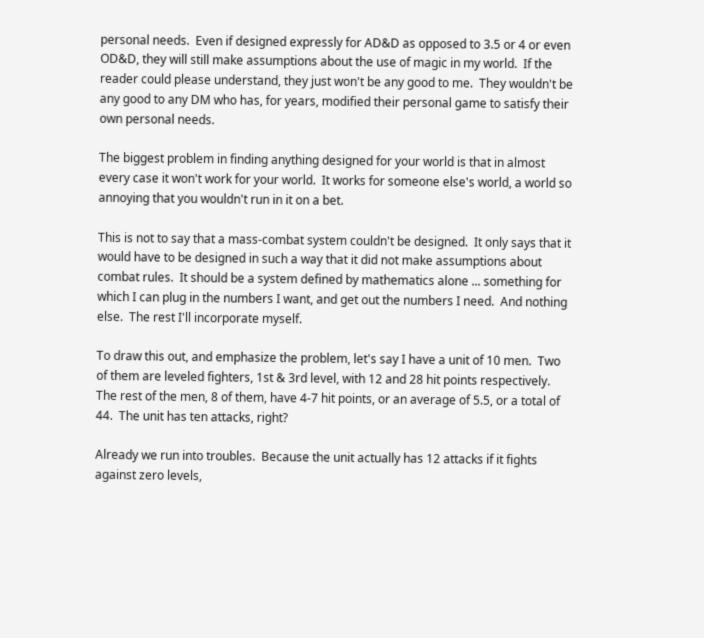personal needs.  Even if designed expressly for AD&D as opposed to 3.5 or 4 or even OD&D, they will still make assumptions about the use of magic in my world.  If the reader could please understand, they just won't be any good to me.  They wouldn't be any good to any DM who has, for years, modified their personal game to satisfy their own personal needs.

The biggest problem in finding anything designed for your world is that in almost every case it won't work for your world.  It works for someone else's world, a world so annoying that you wouldn't run in it on a bet.

This is not to say that a mass-combat system couldn't be designed.  It only says that it would have to be designed in such a way that it did not make assumptions about combat rules.  It should be a system defined by mathematics alone ... something for which I can plug in the numbers I want, and get out the numbers I need.  And nothing else.  The rest I'll incorporate myself.

To draw this out, and emphasize the problem, let's say I have a unit of 10 men.  Two of them are leveled fighters, 1st & 3rd level, with 12 and 28 hit points respectively.  The rest of the men, 8 of them, have 4-7 hit points, or an average of 5.5, or a total of 44.  The unit has ten attacks, right?

Already we run into troubles.  Because the unit actually has 12 attacks if it fights against zero levels,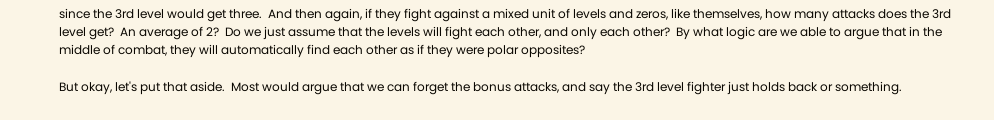since the 3rd level would get three.  And then again, if they fight against a mixed unit of levels and zeros, like themselves, how many attacks does the 3rd level get?  An average of 2?  Do we just assume that the levels will fight each other, and only each other?  By what logic are we able to argue that in the middle of combat, they will automatically find each other as if they were polar opposites?

But okay, let's put that aside.  Most would argue that we can forget the bonus attacks, and say the 3rd level fighter just holds back or something.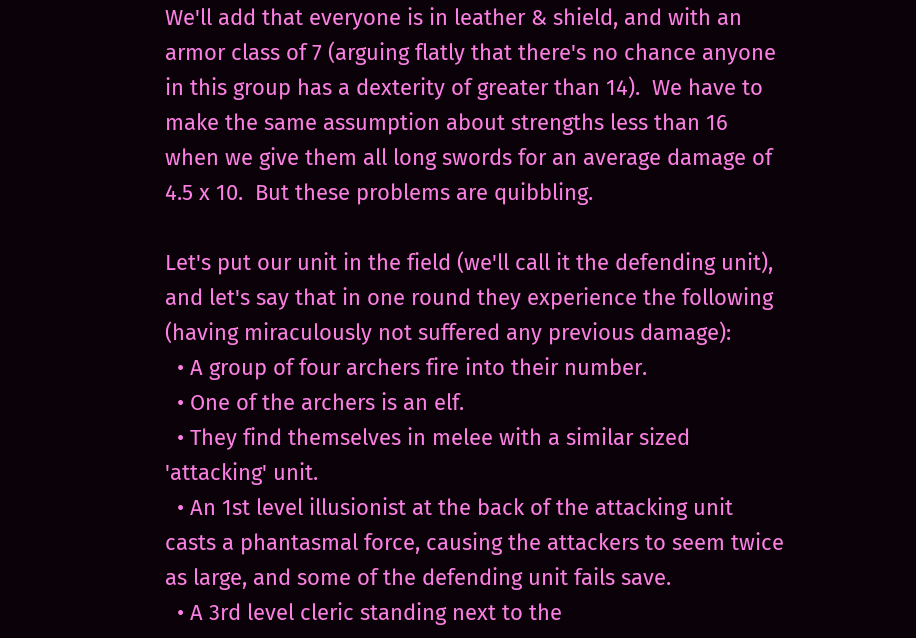We'll add that everyone is in leather & shield, and with an armor class of 7 (arguing flatly that there's no chance anyone in this group has a dexterity of greater than 14).  We have to make the same assumption about strengths less than 16 when we give them all long swords for an average damage of 4.5 x 10.  But these problems are quibbling.

Let's put our unit in the field (we'll call it the defending unit), and let's say that in one round they experience the following (having miraculously not suffered any previous damage):
  • A group of four archers fire into their number.
  • One of the archers is an elf.
  • They find themselves in melee with a similar sized 'attacking' unit.
  • An 1st level illusionist at the back of the attacking unit casts a phantasmal force, causing the attackers to seem twice as large, and some of the defending unit fails save.
  • A 3rd level cleric standing next to the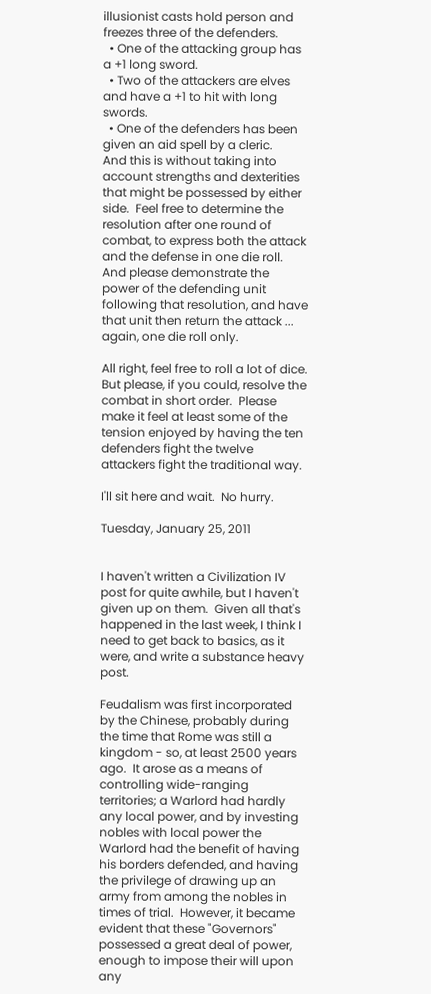illusionist casts hold person and freezes three of the defenders.
  • One of the attacking group has a +1 long sword.
  • Two of the attackers are elves and have a +1 to hit with long swords.
  • One of the defenders has been given an aid spell by a cleric.
And this is without taking into account strengths and dexterities that might be possessed by either side.  Feel free to determine the resolution after one round of combat, to express both the attack and the defense in one die roll.  And please demonstrate the power of the defending unit following that resolution, and have that unit then return the attack ... again, one die roll only.

All right, feel free to roll a lot of dice.  But please, if you could, resolve the combat in short order.  Please make it feel at least some of the tension enjoyed by having the ten defenders fight the twelve attackers fight the traditional way.

I'll sit here and wait.  No hurry.

Tuesday, January 25, 2011


I haven't written a Civilization IV post for quite awhile, but I haven't given up on them.  Given all that's happened in the last week, I think I need to get back to basics, as it were, and write a substance heavy post.

Feudalism was first incorporated by the Chinese, probably during the time that Rome was still a kingdom - so, at least 2500 years ago.  It arose as a means of controlling wide-ranging territories; a Warlord had hardly any local power, and by investing nobles with local power the Warlord had the benefit of having his borders defended, and having the privilege of drawing up an army from among the nobles in times of trial.  However, it became evident that these "Governors" possessed a great deal of power, enough to impose their will upon any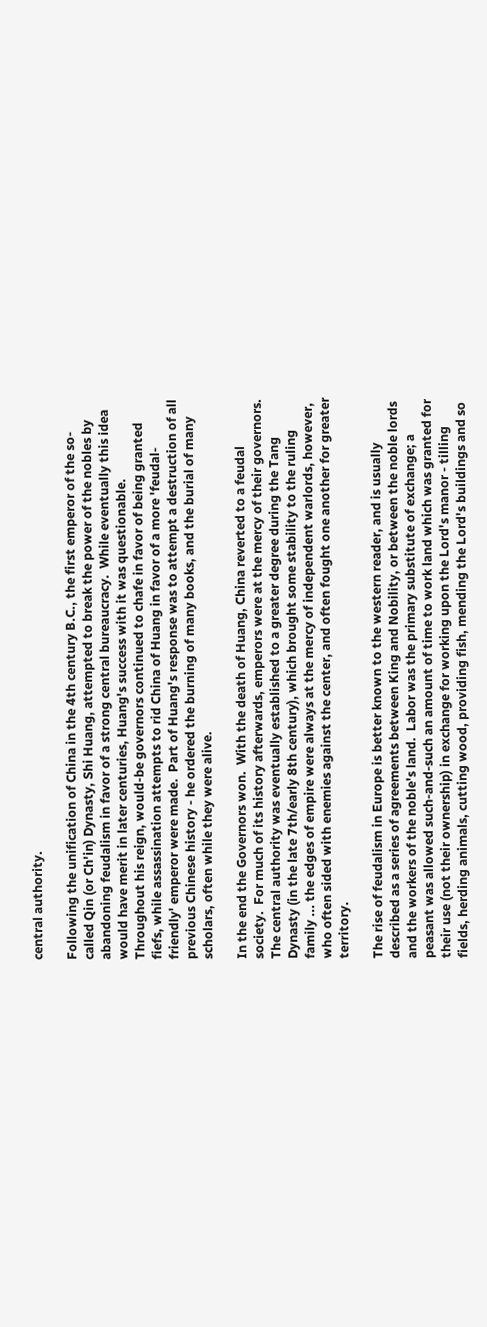central authority.

Following the unification of China in the 4th century B.C., the first emperor of the so-called Qin (or Ch'in) Dynasty, Shi Huang, attempted to break the power of the nobles by abandoning feudalism in favor of a strong central bureaucracy.  While eventually this idea would have merit in later centuries, Huang's success with it was questionable.  Throughout his reign, would-be governors continued to chafe in favor of being granted fiefs, while assassination attempts to rid China of Huang in favor of a more 'feudal-friendly' emperor were made.  Part of Huang's response was to attempt a destruction of all previous Chinese history - he ordered the burning of many books, and the burial of many scholars, often while they were alive.

In the end the Governors won.  With the death of Huang, China reverted to a feudal society.  For much of its history afterwards, emperors were at the mercy of their governors.  The central authority was eventually established to a greater degree during the Tang Dynasty (in the late 7th/early 8th century), which brought some stability to the ruling family ... the edges of empire were always at the mercy of independent warlords, however, who often sided with enemies against the center, and often fought one another for greater territory.

The rise of feudalism in Europe is better known to the western reader, and is usually described as a series of agreements between King and Nobility, or between the noble lords and the workers of the noble's land.  Labor was the primary substitute of exchange; a peasant was allowed such-and-such an amount of time to work land which was granted for their use (not their ownership) in exchange for working upon the Lord's manor - tilling fields, herding animals, cutting wood, providing fish, mending the Lord's buildings and so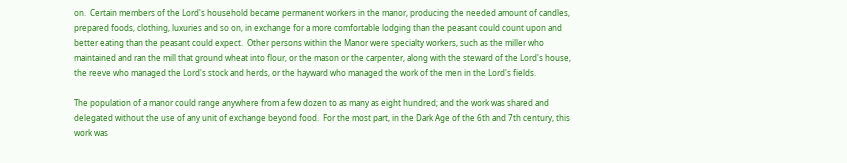on.  Certain members of the Lord's household became permanent workers in the manor, producing the needed amount of candles, prepared foods, clothing, luxuries and so on, in exchange for a more comfortable lodging than the peasant could count upon and better eating than the peasant could expect.  Other persons within the Manor were specialty workers, such as the miller who maintained and ran the mill that ground wheat into flour, or the mason or the carpenter, along with the steward of the Lord's house, the reeve who managed the Lord's stock and herds, or the hayward who managed the work of the men in the Lord's fields.

The population of a manor could range anywhere from a few dozen to as many as eight hundred; and the work was shared and delegated without the use of any unit of exchange beyond food.  For the most part, in the Dark Age of the 6th and 7th century, this work was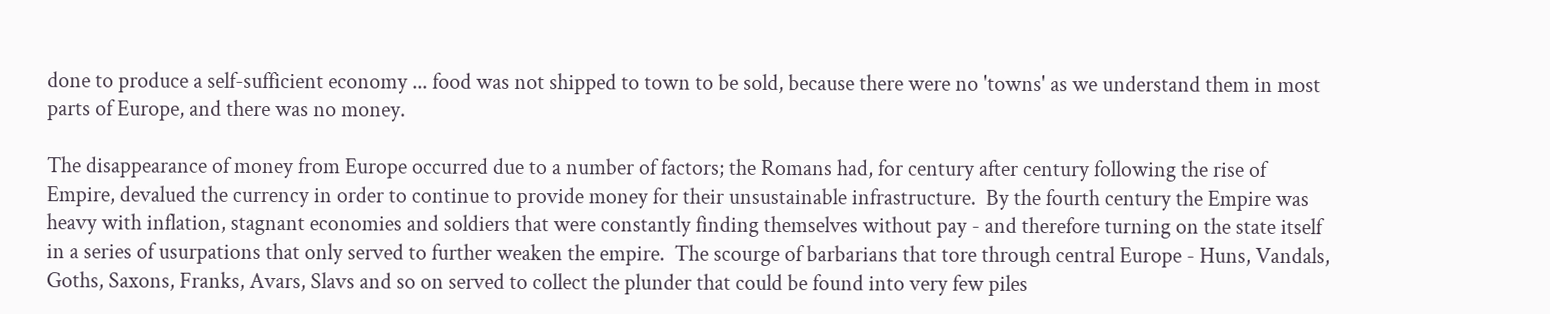done to produce a self-sufficient economy ... food was not shipped to town to be sold, because there were no 'towns' as we understand them in most parts of Europe, and there was no money.

The disappearance of money from Europe occurred due to a number of factors; the Romans had, for century after century following the rise of Empire, devalued the currency in order to continue to provide money for their unsustainable infrastructure.  By the fourth century the Empire was heavy with inflation, stagnant economies and soldiers that were constantly finding themselves without pay - and therefore turning on the state itself in a series of usurpations that only served to further weaken the empire.  The scourge of barbarians that tore through central Europe - Huns, Vandals, Goths, Saxons, Franks, Avars, Slavs and so on served to collect the plunder that could be found into very few piles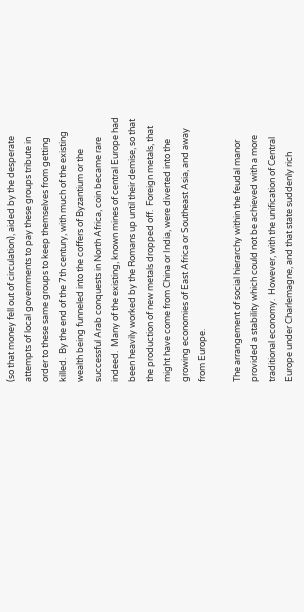(so that money fell out of circulation), aided by the desperate attempts of local governments to pay these groups tribute in order to these same groups to keep themselves from getting killed.  By the end of the 7th century, with much of the existing wealth being funneled into the coffers of Byzantium or the successful Arab conquests in North Africa, coin became rare indeed.  Many of the existing, known mines of central Europe had been heavily worked by the Romans up until their demise, so that the production of new metals dropped off.  Foreign metals, that might have come from China or India, were diverted into the growing economies of East Africa or Southeast Asia, and away from Europe.

The arrangement of social hierarchy within the feudal manor provided a stability which could not be achieved with a more traditional economy.  However, with the unification of Central Europe under Charlemagne, and that state suddenly rich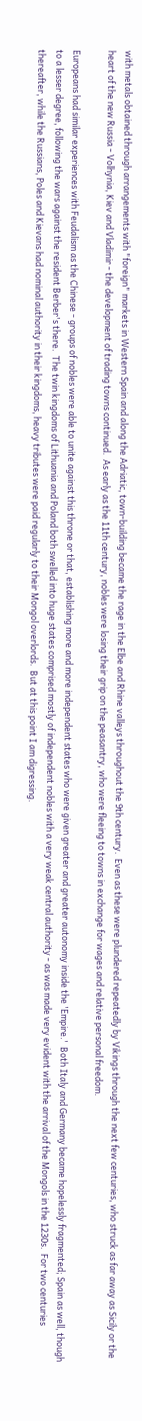with metals obtained through arrangements with "foreign" markets in Western Spain and along the Adriatic, town-building became the rage in the Elbe and Rhine valleys throughout the 9th century.  Even as these were plundered repeatedly by Vikings through the next few centuries, who struck as far away as Sicily or the heart of the new Russia - Volhynia, Kiev and Vladimir - the development of trading towns continued.  As early as the 11th century, nobles were losing their grip on the peasantry, who were fleeing to towns in exchange for wages and relative personal freedom.

Europeans had similar experiences with Feudalism as the Chinese - groups of nobles were able to unite against this throne or that, establishing more and more independent states who were given greater and greater autonomy inside the 'Empire.'  Both Italy and Germany became hopelessly fragmented; Spain as well, though to a lesser degree, following the wars against the resident Berber's there.  The twin kingdoms of Lithuania and Poland both swelled into huge states comprised mostly of independent nobles with a very weak central authority - as was made very evident with the arrival of the Mongols in the 1230s.  For two centuries thereafter, while the Russians, Poles and Kievans had nominal authority in their kingdoms, heavy tributes were paid regularly to their Mongol overlords.  But at this point I am digressing.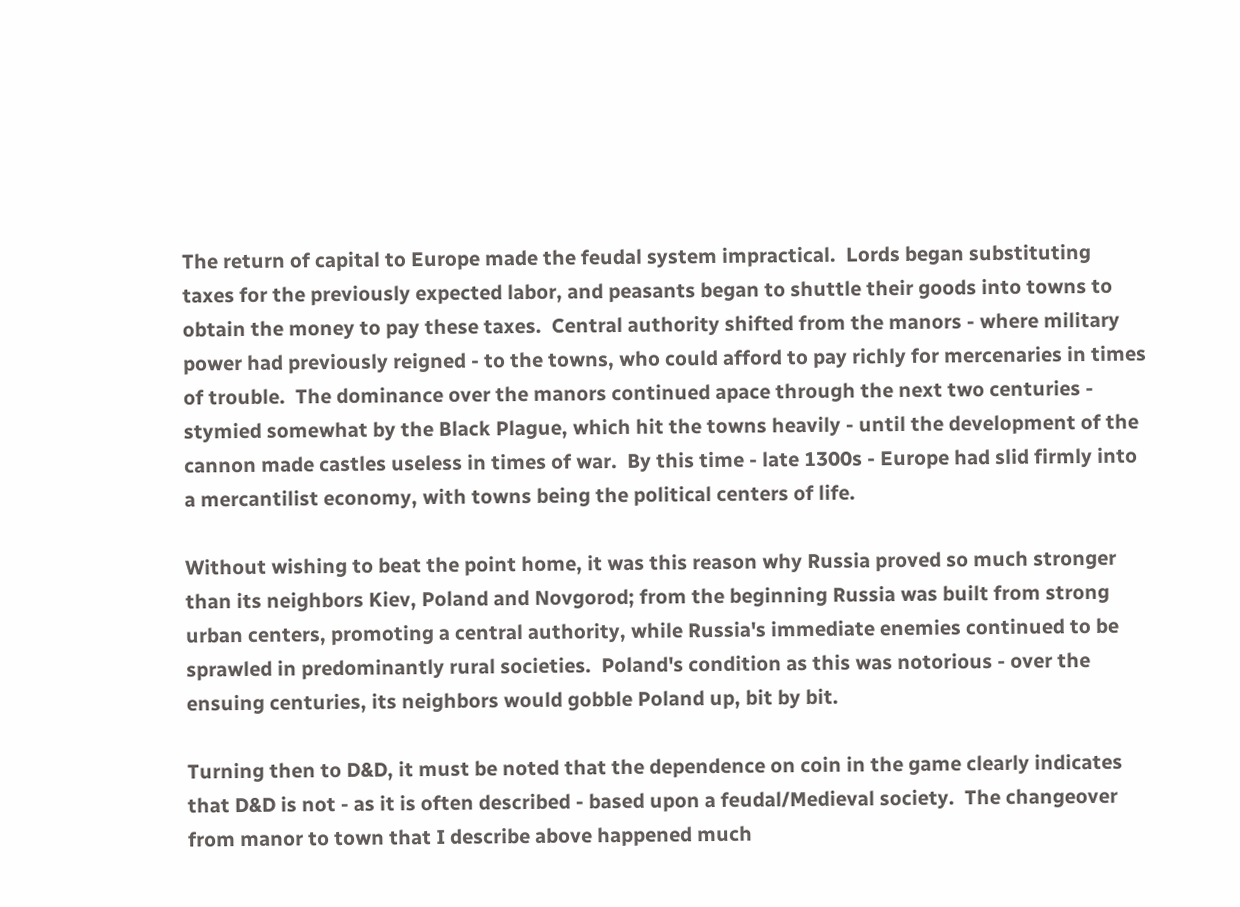The return of capital to Europe made the feudal system impractical.  Lords began substituting taxes for the previously expected labor, and peasants began to shuttle their goods into towns to obtain the money to pay these taxes.  Central authority shifted from the manors - where military power had previously reigned - to the towns, who could afford to pay richly for mercenaries in times of trouble.  The dominance over the manors continued apace through the next two centuries - stymied somewhat by the Black Plague, which hit the towns heavily - until the development of the cannon made castles useless in times of war.  By this time - late 1300s - Europe had slid firmly into a mercantilist economy, with towns being the political centers of life.

Without wishing to beat the point home, it was this reason why Russia proved so much stronger than its neighbors Kiev, Poland and Novgorod; from the beginning Russia was built from strong urban centers, promoting a central authority, while Russia's immediate enemies continued to be sprawled in predominantly rural societies.  Poland's condition as this was notorious - over the ensuing centuries, its neighbors would gobble Poland up, bit by bit.

Turning then to D&D, it must be noted that the dependence on coin in the game clearly indicates that D&D is not - as it is often described - based upon a feudal/Medieval society.  The changeover from manor to town that I describe above happened much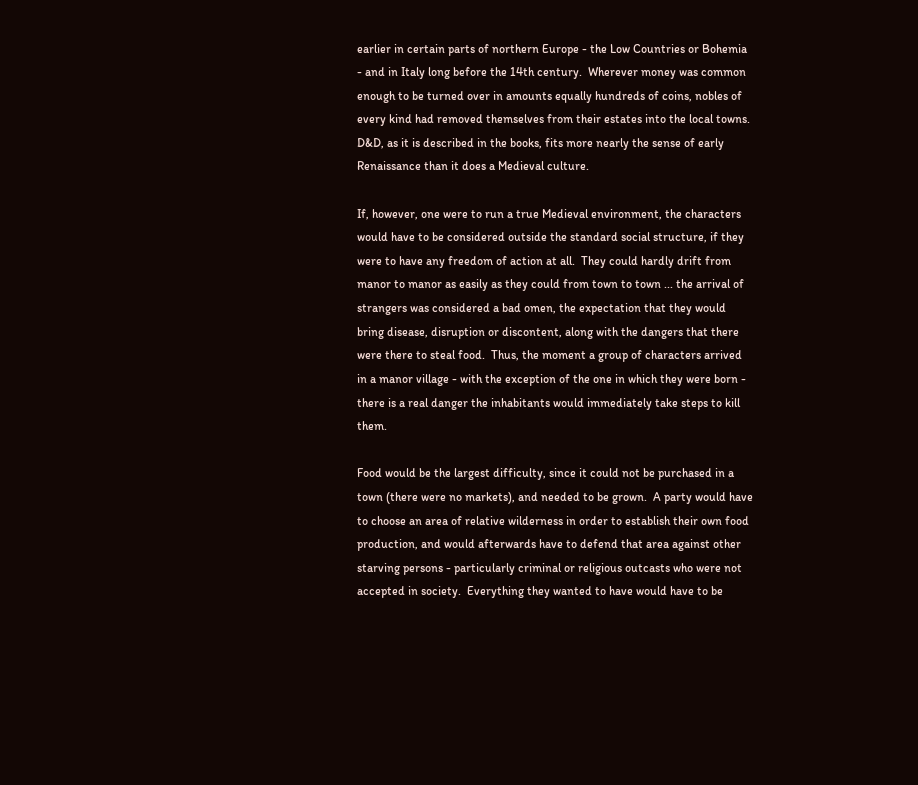earlier in certain parts of northern Europe - the Low Countries or Bohemia - and in Italy long before the 14th century.  Wherever money was common enough to be turned over in amounts equally hundreds of coins, nobles of every kind had removed themselves from their estates into the local towns.  D&D, as it is described in the books, fits more nearly the sense of early Renaissance than it does a Medieval culture.

If, however, one were to run a true Medieval environment, the characters would have to be considered outside the standard social structure, if they were to have any freedom of action at all.  They could hardly drift from manor to manor as easily as they could from town to town ... the arrival of strangers was considered a bad omen, the expectation that they would bring disease, disruption or discontent, along with the dangers that there were there to steal food.  Thus, the moment a group of characters arrived in a manor village - with the exception of the one in which they were born - there is a real danger the inhabitants would immediately take steps to kill them.

Food would be the largest difficulty, since it could not be purchased in a town (there were no markets), and needed to be grown.  A party would have to choose an area of relative wilderness in order to establish their own food production, and would afterwards have to defend that area against other starving persons - particularly criminal or religious outcasts who were not accepted in society.  Everything they wanted to have would have to be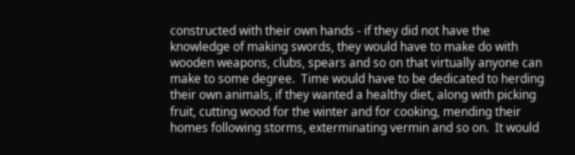constructed with their own hands - if they did not have the knowledge of making swords, they would have to make do with wooden weapons, clubs, spears and so on that virtually anyone can make to some degree.  Time would have to be dedicated to herding their own animals, if they wanted a healthy diet, along with picking fruit, cutting wood for the winter and for cooking, mending their homes following storms, exterminating vermin and so on.  It would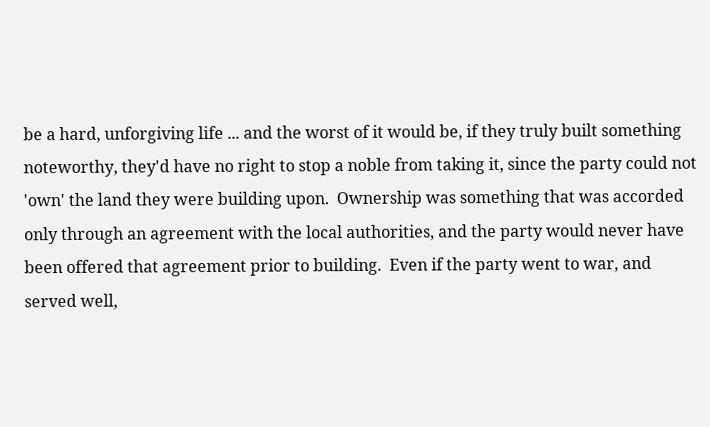be a hard, unforgiving life ... and the worst of it would be, if they truly built something noteworthy, they'd have no right to stop a noble from taking it, since the party could not 'own' the land they were building upon.  Ownership was something that was accorded only through an agreement with the local authorities, and the party would never have been offered that agreement prior to building.  Even if the party went to war, and served well,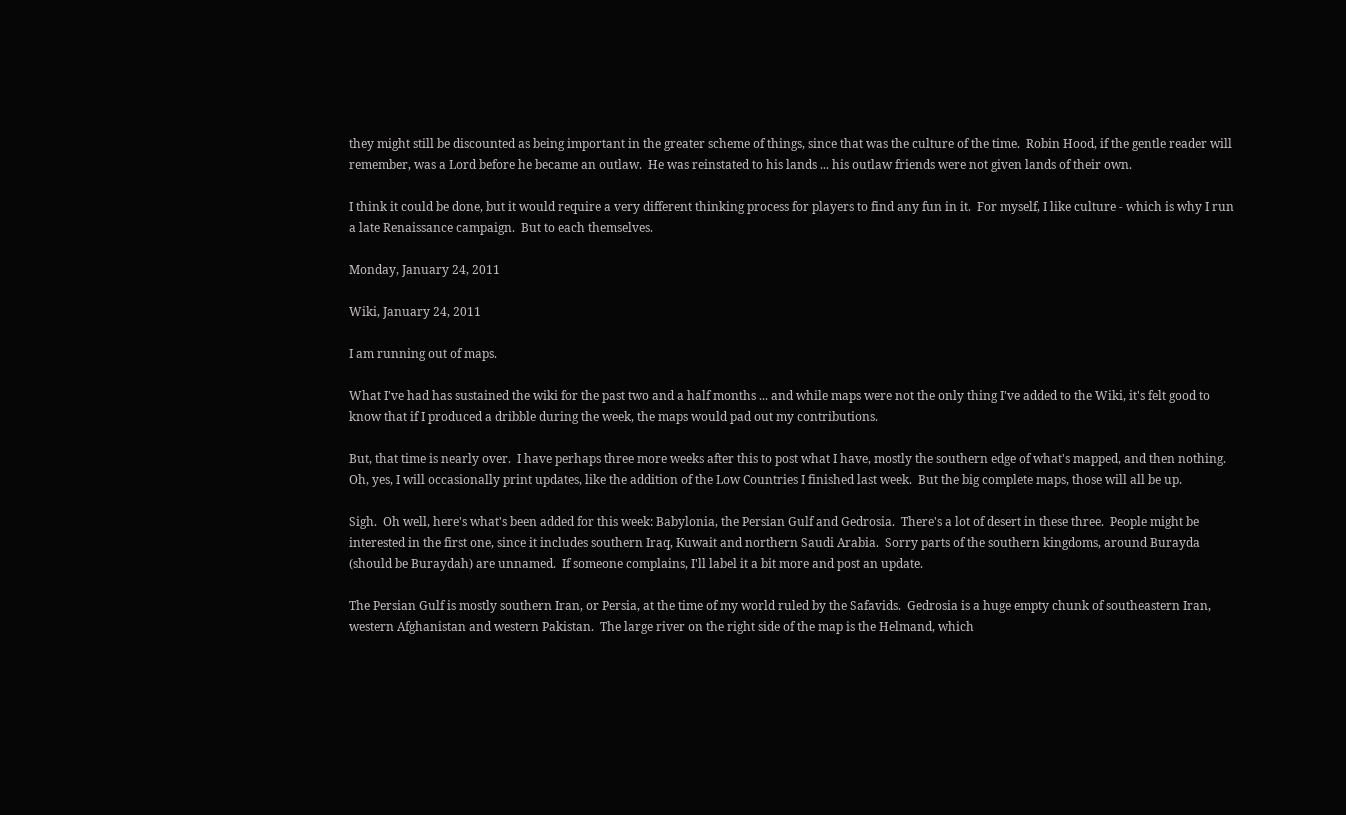they might still be discounted as being important in the greater scheme of things, since that was the culture of the time.  Robin Hood, if the gentle reader will remember, was a Lord before he became an outlaw.  He was reinstated to his lands ... his outlaw friends were not given lands of their own.

I think it could be done, but it would require a very different thinking process for players to find any fun in it.  For myself, I like culture - which is why I run a late Renaissance campaign.  But to each themselves.

Monday, January 24, 2011

Wiki, January 24, 2011

I am running out of maps.

What I've had has sustained the wiki for the past two and a half months ... and while maps were not the only thing I've added to the Wiki, it's felt good to know that if I produced a dribble during the week, the maps would pad out my contributions.

But, that time is nearly over.  I have perhaps three more weeks after this to post what I have, mostly the southern edge of what's mapped, and then nothing.  Oh, yes, I will occasionally print updates, like the addition of the Low Countries I finished last week.  But the big complete maps, those will all be up.

Sigh.  Oh well, here's what's been added for this week: Babylonia, the Persian Gulf and Gedrosia.  There's a lot of desert in these three.  People might be interested in the first one, since it includes southern Iraq, Kuwait and northern Saudi Arabia.  Sorry parts of the southern kingdoms, around Burayda (should be Buraydah) are unnamed.  If someone complains, I'll label it a bit more and post an update.

The Persian Gulf is mostly southern Iran, or Persia, at the time of my world ruled by the Safavids.  Gedrosia is a huge empty chunk of southeastern Iran, western Afghanistan and western Pakistan.  The large river on the right side of the map is the Helmand, which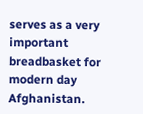serves as a very important breadbasket for modern day Afghanistan.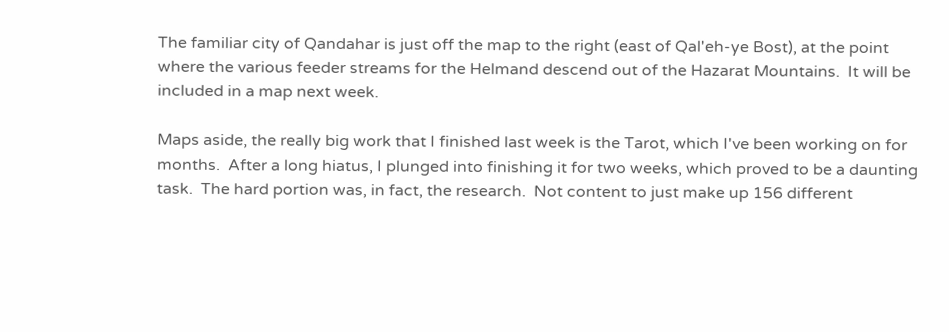The familiar city of Qandahar is just off the map to the right (east of Qal'eh-ye Bost), at the point where the various feeder streams for the Helmand descend out of the Hazarat Mountains.  It will be included in a map next week.

Maps aside, the really big work that I finished last week is the Tarot, which I've been working on for months.  After a long hiatus, I plunged into finishing it for two weeks, which proved to be a daunting task.  The hard portion was, in fact, the research.  Not content to just make up 156 different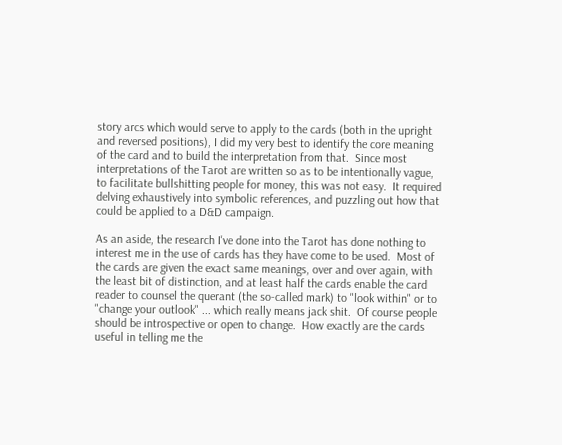story arcs which would serve to apply to the cards (both in the upright and reversed positions), I did my very best to identify the core meaning of the card and to build the interpretation from that.  Since most interpretations of the Tarot are written so as to be intentionally vague, to facilitate bullshitting people for money, this was not easy.  It required delving exhaustively into symbolic references, and puzzling out how that could be applied to a D&D campaign.

As an aside, the research I've done into the Tarot has done nothing to interest me in the use of cards has they have come to be used.  Most of the cards are given the exact same meanings, over and over again, with the least bit of distinction, and at least half the cards enable the card reader to counsel the querant (the so-called mark) to "look within" or to "change your outlook" ... which really means jack shit.  Of course people should be introspective or open to change.  How exactly are the cards useful in telling me the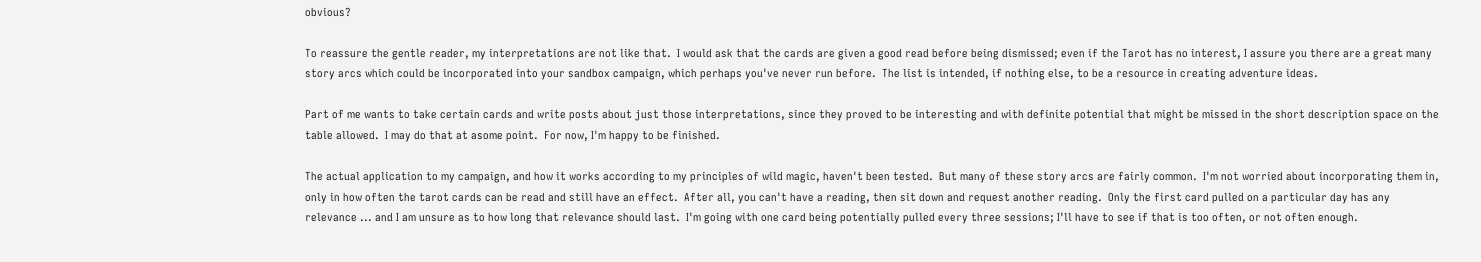obvious?

To reassure the gentle reader, my interpretations are not like that.  I would ask that the cards are given a good read before being dismissed; even if the Tarot has no interest, I assure you there are a great many story arcs which could be incorporated into your sandbox campaign, which perhaps you've never run before.  The list is intended, if nothing else, to be a resource in creating adventure ideas.

Part of me wants to take certain cards and write posts about just those interpretations, since they proved to be interesting and with definite potential that might be missed in the short description space on the table allowed.  I may do that at asome point.  For now, I'm happy to be finished.

The actual application to my campaign, and how it works according to my principles of wild magic, haven't been tested.  But many of these story arcs are fairly common.  I'm not worried about incorporating them in, only in how often the tarot cards can be read and still have an effect.  After all, you can't have a reading, then sit down and request another reading.  Only the first card pulled on a particular day has any relevance ... and I am unsure as to how long that relevance should last.  I'm going with one card being potentially pulled every three sessions; I'll have to see if that is too often, or not often enough.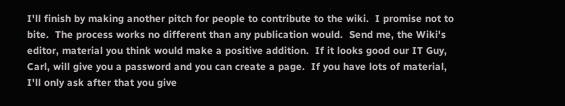I'll finish by making another pitch for people to contribute to the wiki.  I promise not to bite.  The process works no different than any publication would.  Send me, the Wiki's editor, material you think would make a positive addition.  If it looks good our IT Guy, Carl, will give you a password and you can create a page.  If you have lots of material, I'll only ask after that you give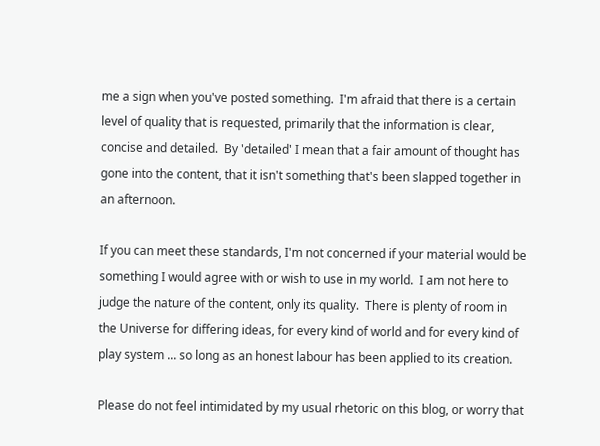me a sign when you've posted something.  I'm afraid that there is a certain level of quality that is requested, primarily that the information is clear, concise and detailed.  By 'detailed' I mean that a fair amount of thought has gone into the content, that it isn't something that's been slapped together in an afternoon.

If you can meet these standards, I'm not concerned if your material would be something I would agree with or wish to use in my world.  I am not here to judge the nature of the content, only its quality.  There is plenty of room in the Universe for differing ideas, for every kind of world and for every kind of play system ... so long as an honest labour has been applied to its creation.

Please do not feel intimidated by my usual rhetoric on this blog, or worry that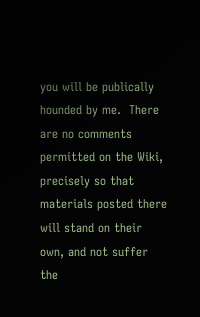you will be publically hounded by me.  There are no comments permitted on the Wiki, precisely so that materials posted there will stand on their own, and not suffer the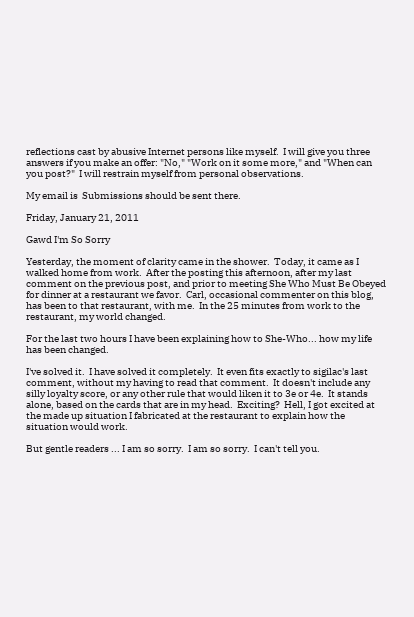reflections cast by abusive Internet persons like myself.  I will give you three answers if you make an offer: "No," "Work on it some more," and "When can you post?"  I will restrain myself from personal observations.

My email is  Submissions should be sent there.

Friday, January 21, 2011

Gawd I'm So Sorry

Yesterday, the moment of clarity came in the shower.  Today, it came as I walked home from work.  After the posting this afternoon, after my last comment on the previous post, and prior to meeting She Who Must Be Obeyed for dinner at a restaurant we favor.  Carl, occasional commenter on this blog, has been to that restaurant, with me.  In the 25 minutes from work to the restaurant, my world changed.

For the last two hours I have been explaining how to She-Who... how my life has been changed.

I've solved it.  I have solved it completely.  It even fits exactly to sigilac's last comment, without my having to read that comment.  It doesn't include any silly loyalty score, or any other rule that would liken it to 3e or 4e.  It stands alone, based on the cards that are in my head.  Exciting?  Hell, I got excited at the made up situation I fabricated at the restaurant to explain how the situation would work.

But gentle readers ... I am so sorry.  I am so sorry.  I can't tell you.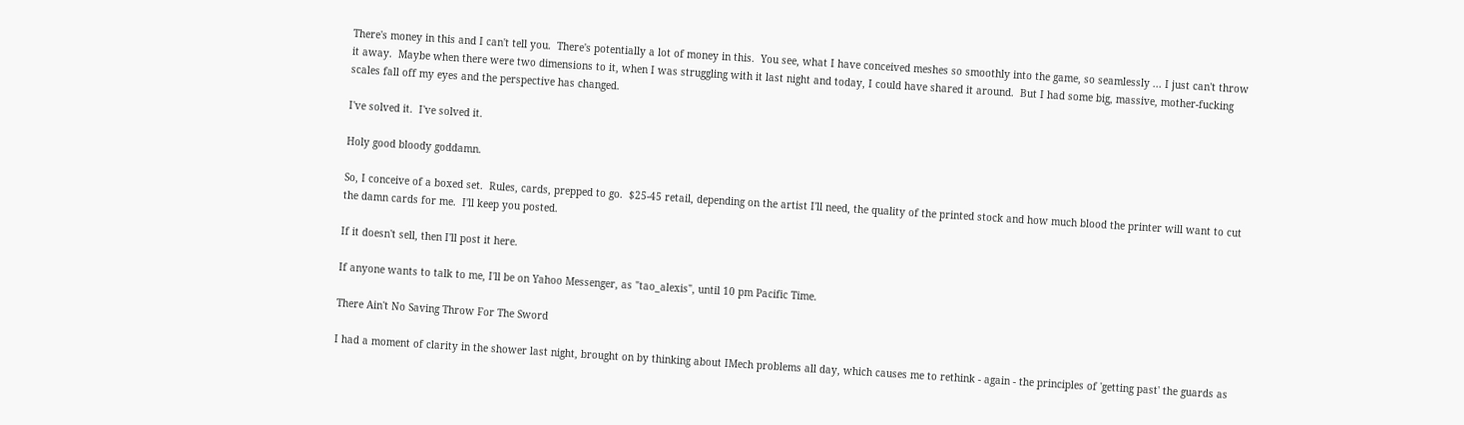There's money in this and I can't tell you.  There's potentially a lot of money in this.  You see, what I have conceived meshes so smoothly into the game, so seamlessly ... I just can't throw it away.  Maybe when there were two dimensions to it, when I was struggling with it last night and today, I could have shared it around.  But I had some big, massive, mother-fucking scales fall off my eyes and the perspective has changed.

I've solved it.  I've solved it.

Holy good bloody goddamn.

So, I conceive of a boxed set.  Rules, cards, prepped to go.  $25-45 retail, depending on the artist I'll need, the quality of the printed stock and how much blood the printer will want to cut the damn cards for me.  I'll keep you posted.

If it doesn't sell, then I'll post it here.

If anyone wants to talk to me, I'll be on Yahoo Messenger, as "tao_alexis", until 10 pm Pacific Time.

There Ain't No Saving Throw For The Sword

I had a moment of clarity in the shower last night, brought on by thinking about IMech problems all day, which causes me to rethink - again - the principles of 'getting past' the guards as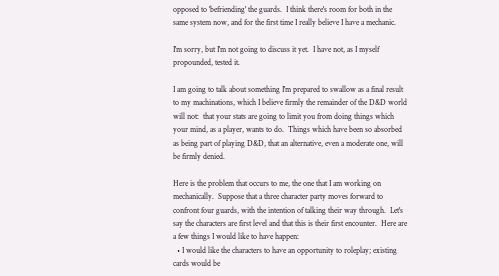opposed to 'befriending' the guards.  I think there's room for both in the same system now, and for the first time I really believe I have a mechanic.

I'm sorry, but I'm not going to discuss it yet.  I have not, as I myself propounded, tested it.

I am going to talk about something I'm prepared to swallow as a final result to my machinations, which I believe firmly the remainder of the D&D world will not:  that your stats are going to limit you from doing things which your mind, as a player, wants to do.  Things which have been so absorbed as being part of playing D&D, that an alternative, even a moderate one, will be firmly denied.

Here is the problem that occurs to me, the one that I am working on mechanically.  Suppose that a three character party moves forward to confront four guards, with the intention of talking their way through.  Let's say the characters are first level and that this is their first encounter.  Here are a few things I would like to have happen:
  • I would like the characters to have an opportunity to roleplay; existing cards would be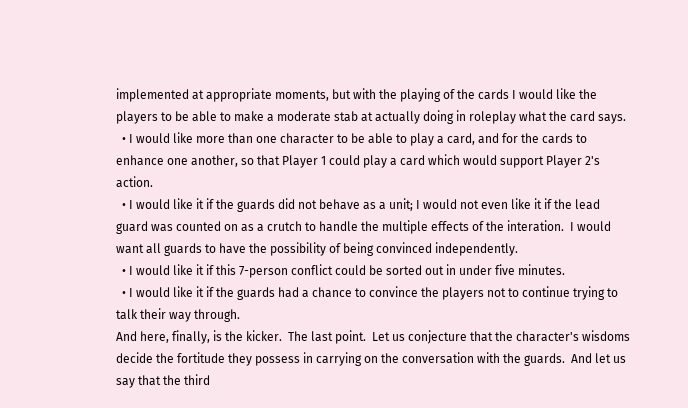implemented at appropriate moments, but with the playing of the cards I would like the players to be able to make a moderate stab at actually doing in roleplay what the card says.
  • I would like more than one character to be able to play a card, and for the cards to enhance one another, so that Player 1 could play a card which would support Player 2's action.
  • I would like it if the guards did not behave as a unit; I would not even like it if the lead guard was counted on as a crutch to handle the multiple effects of the interation.  I would want all guards to have the possibility of being convinced independently.
  • I would like it if this 7-person conflict could be sorted out in under five minutes.
  • I would like it if the guards had a chance to convince the players not to continue trying to talk their way through.
And here, finally, is the kicker.  The last point.  Let us conjecture that the character's wisdoms decide the fortitude they possess in carrying on the conversation with the guards.  And let us say that the third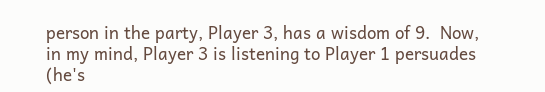person in the party, Player 3, has a wisdom of 9.  Now, in my mind, Player 3 is listening to Player 1 persuades (he's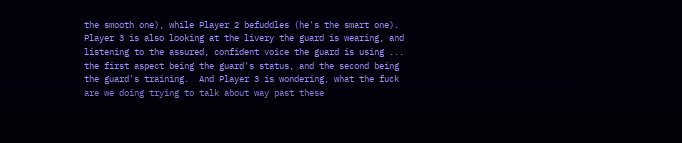the smooth one), while Player 2 befuddles (he's the smart one).  Player 3 is also looking at the livery the guard is wearing, and listening to the assured, confident voice the guard is using ... the first aspect being the guard's status, and the second being the guard's training.  And Player 3 is wondering, what the fuck are we doing trying to talk about way past these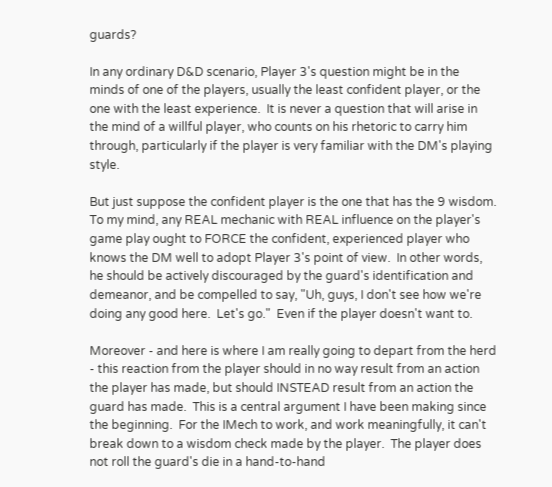guards?

In any ordinary D&D scenario, Player 3's question might be in the minds of one of the players, usually the least confident player, or the one with the least experience.  It is never a question that will arise in the mind of a willful player, who counts on his rhetoric to carry him through, particularly if the player is very familiar with the DM's playing style.

But just suppose the confident player is the one that has the 9 wisdom.  To my mind, any REAL mechanic with REAL influence on the player's game play ought to FORCE the confident, experienced player who knows the DM well to adopt Player 3's point of view.  In other words, he should be actively discouraged by the guard's identification and demeanor, and be compelled to say, "Uh, guys, I don't see how we're doing any good here.  Let's go."  Even if the player doesn't want to.

Moreover - and here is where I am really going to depart from the herd - this reaction from the player should in no way result from an action the player has made, but should INSTEAD result from an action the guard has made.  This is a central argument I have been making since the beginning.  For the IMech to work, and work meaningfully, it can't break down to a wisdom check made by the player.  The player does not roll the guard's die in a hand-to-hand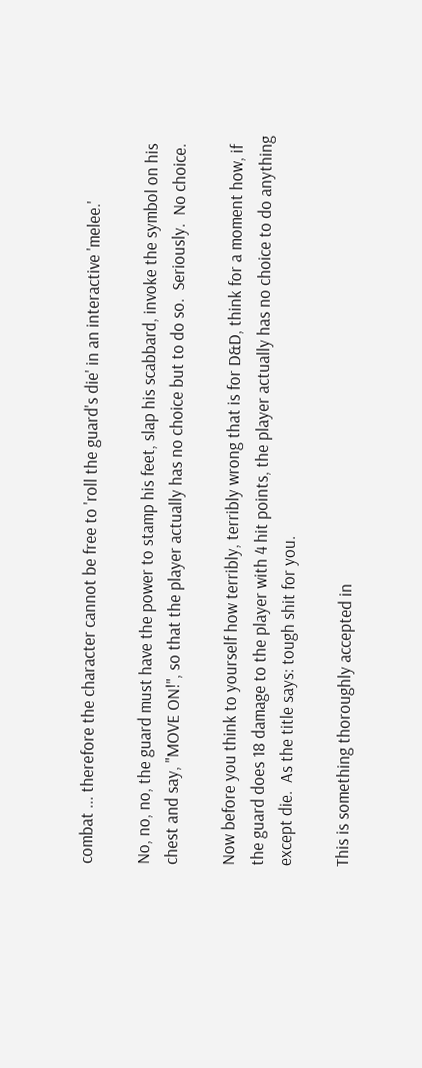combat ... therefore the character cannot be free to 'roll the guard's die' in an interactive 'melee.'

No, no, no, the guard must have the power to stamp his feet, slap his scabbard, invoke the symbol on his chest and say, "MOVE ON!", so that the player actually has no choice but to do so.  Seriously.  No choice.

Now before you think to yourself how terribly, terribly wrong that is for D&D, think for a moment how, if the guard does 18 damage to the player with 4 hit points, the player actually has no choice to do anything except die.  As the title says: tough shit for you.

This is something thoroughly accepted in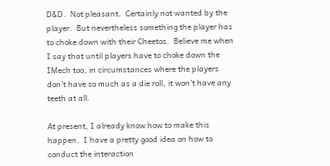D&D.  Not pleasant.  Certainly not wanted by the player.  But nevertheless something the player has to choke down with their Cheetos.  Believe me when I say that until players have to choke down the IMech too, in circumstances where the players don't have so much as a die roll, it won't have any teeth at all.

At present, I already know how to make this happen.  I have a pretty good idea on how to conduct the interaction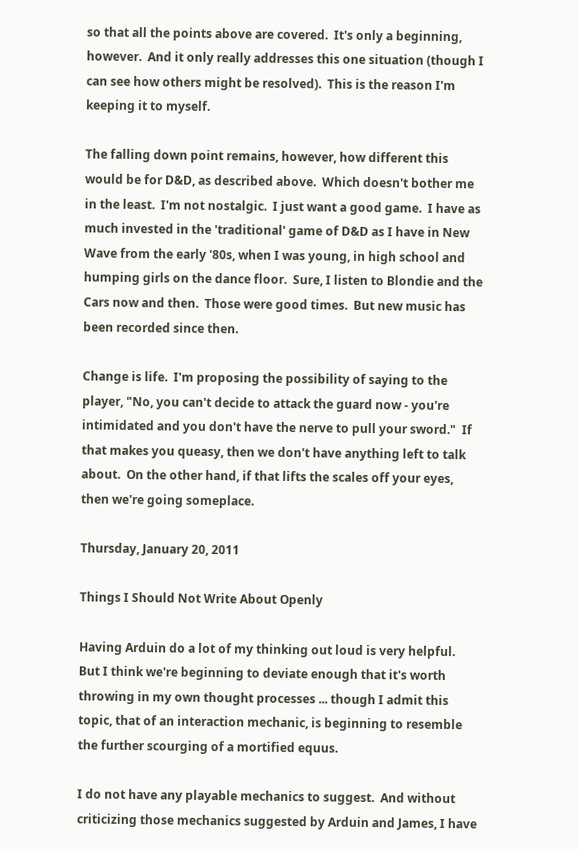so that all the points above are covered.  It's only a beginning, however.  And it only really addresses this one situation (though I can see how others might be resolved).  This is the reason I'm keeping it to myself.

The falling down point remains, however, how different this would be for D&D, as described above.  Which doesn't bother me in the least.  I'm not nostalgic.  I just want a good game.  I have as much invested in the 'traditional' game of D&D as I have in New Wave from the early '80s, when I was young, in high school and humping girls on the dance floor.  Sure, I listen to Blondie and the Cars now and then.  Those were good times.  But new music has been recorded since then.

Change is life.  I'm proposing the possibility of saying to the player, "No, you can't decide to attack the guard now - you're intimidated and you don't have the nerve to pull your sword."  If that makes you queasy, then we don't have anything left to talk about.  On the other hand, if that lifts the scales off your eyes, then we're going someplace.

Thursday, January 20, 2011

Things I Should Not Write About Openly

Having Arduin do a lot of my thinking out loud is very helpful.  But I think we're beginning to deviate enough that it's worth throwing in my own thought processes ... though I admit this topic, that of an interaction mechanic, is beginning to resemble the further scourging of a mortified equus.

I do not have any playable mechanics to suggest.  And without criticizing those mechanics suggested by Arduin and James, I have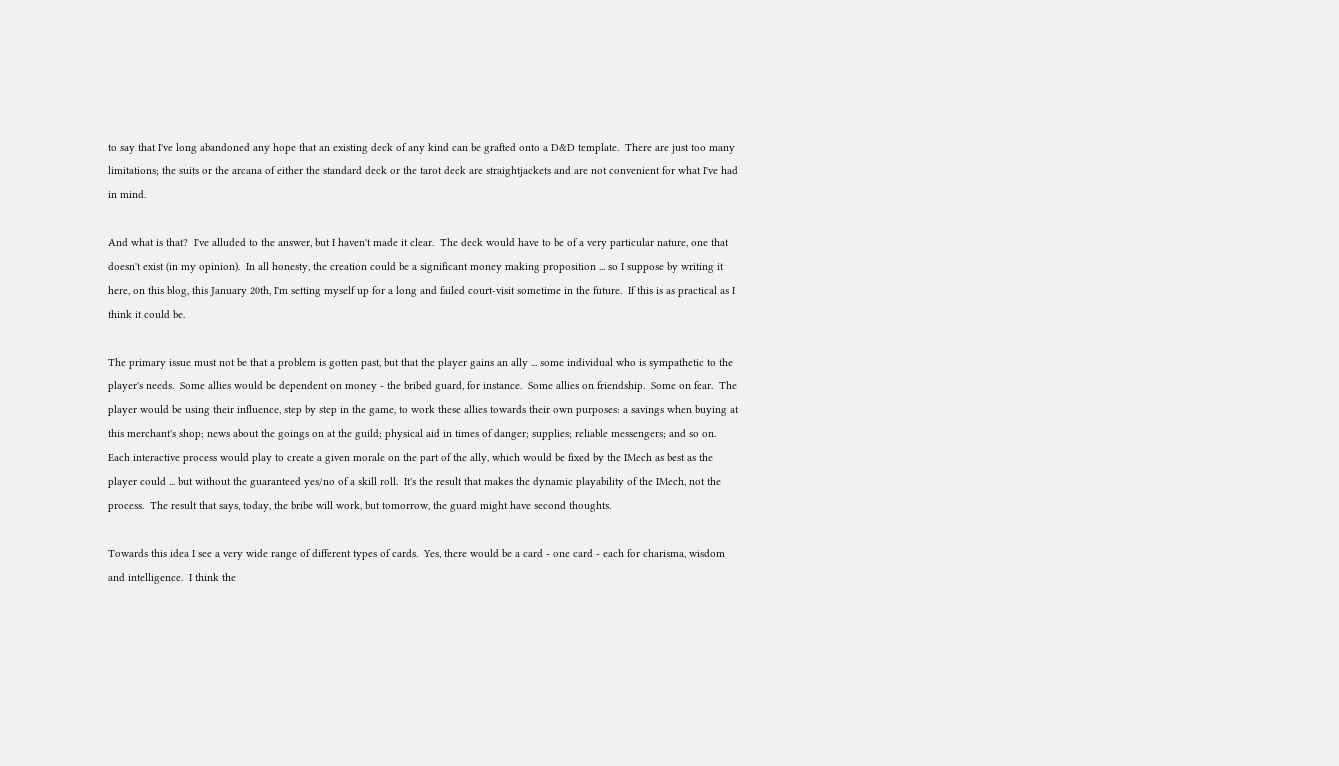to say that I've long abandoned any hope that an existing deck of any kind can be grafted onto a D&D template.  There are just too many limitations; the suits or the arcana of either the standard deck or the tarot deck are straightjackets and are not convenient for what I've had in mind.

And what is that?  I've alluded to the answer, but I haven't made it clear.  The deck would have to be of a very particular nature, one that doesn't exist (in my opinion).  In all honesty, the creation could be a significant money making proposition ... so I suppose by writing it here, on this blog, this January 20th, I'm setting myself up for a long and failed court-visit sometime in the future.  If this is as practical as I think it could be.

The primary issue must not be that a problem is gotten past, but that the player gains an ally ... some individual who is sympathetic to the player's needs.  Some allies would be dependent on money - the bribed guard, for instance.  Some allies on friendship.  Some on fear.  The player would be using their influence, step by step in the game, to work these allies towards their own purposes: a savings when buying at this merchant's shop; news about the goings on at the guild; physical aid in times of danger; supplies; reliable messengers; and so on.  Each interactive process would play to create a given morale on the part of the ally, which would be fixed by the IMech as best as the player could ... but without the guaranteed yes/no of a skill roll.  It's the result that makes the dynamic playability of the IMech, not the process.  The result that says, today, the bribe will work, but tomorrow, the guard might have second thoughts.

Towards this idea I see a very wide range of different types of cards.  Yes, there would be a card - one card - each for charisma, wisdom and intelligence.  I think the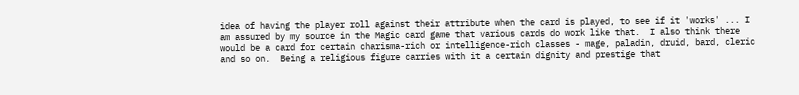idea of having the player roll against their attribute when the card is played, to see if it 'works' ... I am assured by my source in the Magic card game that various cards do work like that.  I also think there would be a card for certain charisma-rich or intelligence-rich classes - mage, paladin, druid, bard, cleric and so on.  Being a religious figure carries with it a certain dignity and prestige that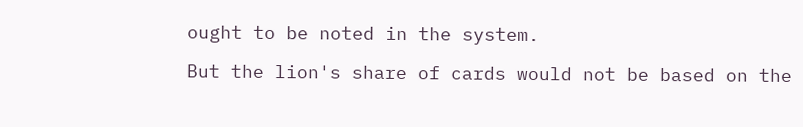ought to be noted in the system.

But the lion's share of cards would not be based on the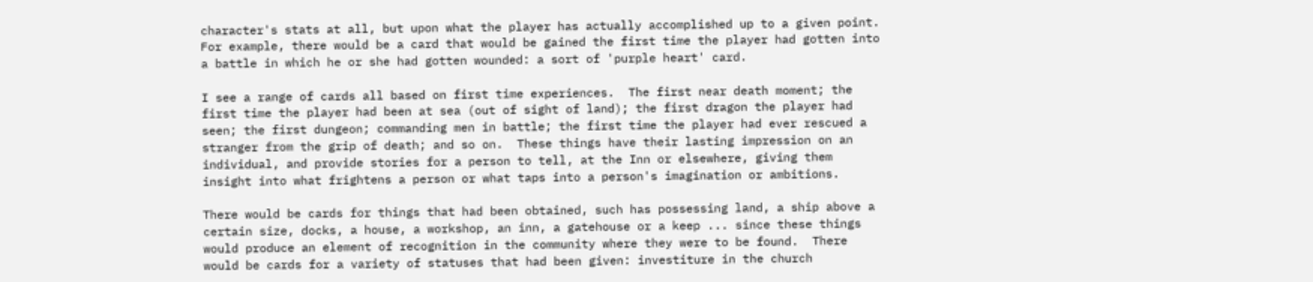character's stats at all, but upon what the player has actually accomplished up to a given point.  For example, there would be a card that would be gained the first time the player had gotten into a battle in which he or she had gotten wounded: a sort of 'purple heart' card.

I see a range of cards all based on first time experiences.  The first near death moment; the first time the player had been at sea (out of sight of land); the first dragon the player had seen; the first dungeon; commanding men in battle; the first time the player had ever rescued a stranger from the grip of death; and so on.  These things have their lasting impression on an individual, and provide stories for a person to tell, at the Inn or elsewhere, giving them insight into what frightens a person or what taps into a person's imagination or ambitions.

There would be cards for things that had been obtained, such has possessing land, a ship above a certain size, docks, a house, a workshop, an inn, a gatehouse or a keep ... since these things would produce an element of recognition in the community where they were to be found.  There would be cards for a variety of statuses that had been given: investiture in the church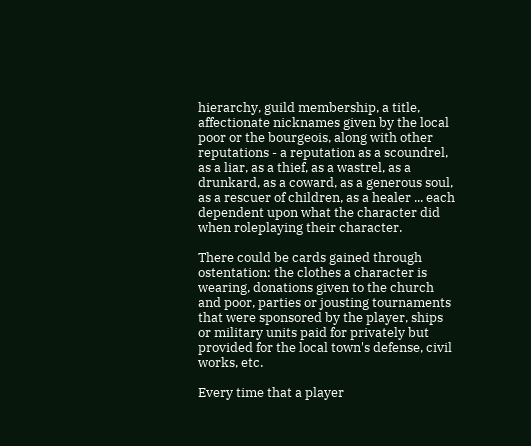hierarchy, guild membership, a title, affectionate nicknames given by the local poor or the bourgeois, along with other reputations - a reputation as a scoundrel, as a liar, as a thief, as a wastrel, as a drunkard, as a coward, as a generous soul, as a rescuer of children, as a healer ... each dependent upon what the character did when roleplaying their character.

There could be cards gained through ostentation: the clothes a character is wearing, donations given to the church and poor, parties or jousting tournaments that were sponsored by the player, ships or military units paid for privately but provided for the local town's defense, civil works, etc.

Every time that a player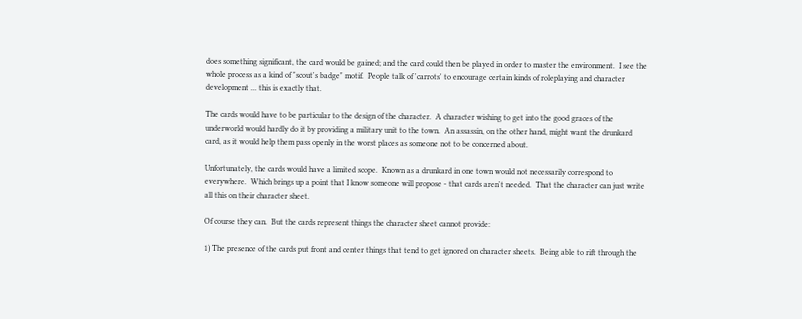does something significant, the card would be gained; and the card could then be played in order to master the environment.  I see the whole process as a kind of "scout's badge" motif.  People talk of 'carrots' to encourage certain kinds of roleplaying and character development ... this is exactly that.

The cards would have to be particular to the design of the character.  A character wishing to get into the good graces of the underworld would hardly do it by providing a military unit to the town.  An assassin, on the other hand, might want the drunkard card, as it would help them pass openly in the worst places as someone not to be concerned about.

Unfortunately, the cards would have a limited scope.  Known as a drunkard in one town would not necessarily correspond to everywhere.  Which brings up a point that I know someone will propose - that cards aren't needed.  That the character can just write all this on their character sheet.

Of course they can.  But the cards represent things the character sheet cannot provide:

1) The presence of the cards put front and center things that tend to get ignored on character sheets.  Being able to rift through the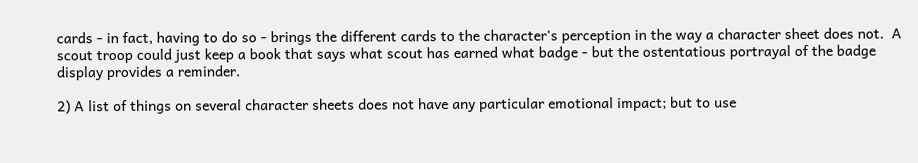cards - in fact, having to do so - brings the different cards to the character's perception in the way a character sheet does not.  A scout troop could just keep a book that says what scout has earned what badge - but the ostentatious portrayal of the badge display provides a reminder.

2) A list of things on several character sheets does not have any particular emotional impact; but to use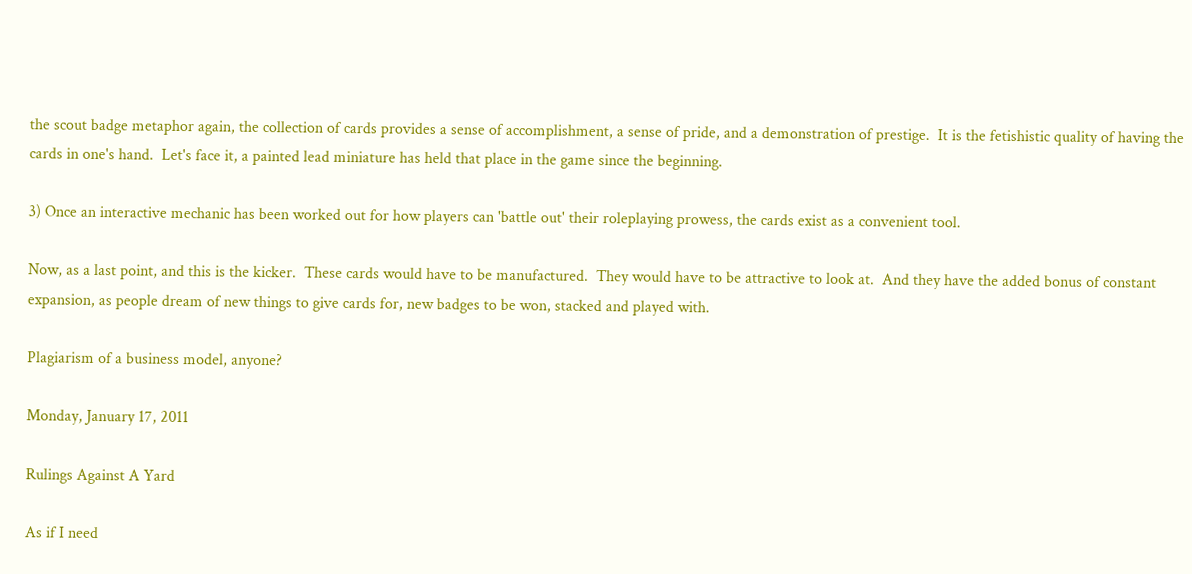the scout badge metaphor again, the collection of cards provides a sense of accomplishment, a sense of pride, and a demonstration of prestige.  It is the fetishistic quality of having the cards in one's hand.  Let's face it, a painted lead miniature has held that place in the game since the beginning.

3) Once an interactive mechanic has been worked out for how players can 'battle out' their roleplaying prowess, the cards exist as a convenient tool.

Now, as a last point, and this is the kicker.  These cards would have to be manufactured.  They would have to be attractive to look at.  And they have the added bonus of constant expansion, as people dream of new things to give cards for, new badges to be won, stacked and played with.

Plagiarism of a business model, anyone?

Monday, January 17, 2011

Rulings Against A Yard

As if I need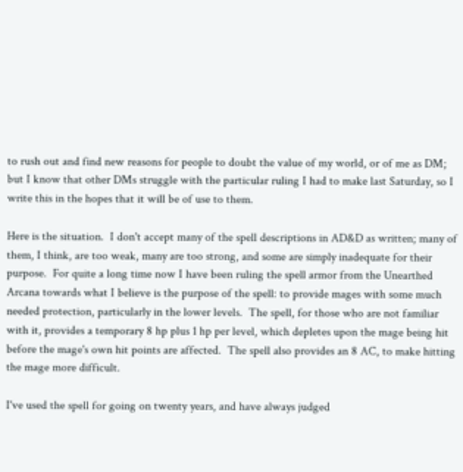to rush out and find new reasons for people to doubt the value of my world, or of me as DM; but I know that other DMs struggle with the particular ruling I had to make last Saturday, so I write this in the hopes that it will be of use to them.

Here is the situation.  I don't accept many of the spell descriptions in AD&D as written; many of them, I think, are too weak, many are too strong, and some are simply inadequate for their purpose.  For quite a long time now I have been ruling the spell armor from the Unearthed Arcana towards what I believe is the purpose of the spell: to provide mages with some much needed protection, particularly in the lower levels.  The spell, for those who are not familiar with it, provides a temporary 8 hp plus 1 hp per level, which depletes upon the mage being hit before the mage's own hit points are affected.  The spell also provides an 8 AC, to make hitting the mage more difficult.

I've used the spell for going on twenty years, and have always judged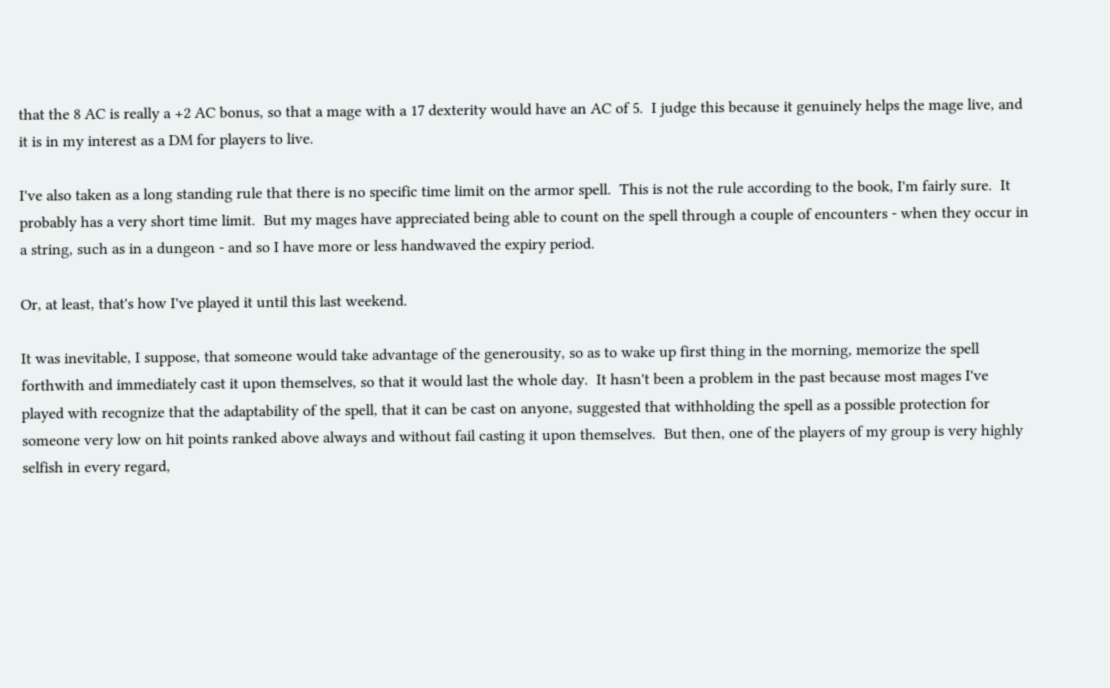that the 8 AC is really a +2 AC bonus, so that a mage with a 17 dexterity would have an AC of 5.  I judge this because it genuinely helps the mage live, and it is in my interest as a DM for players to live.

I've also taken as a long standing rule that there is no specific time limit on the armor spell.  This is not the rule according to the book, I'm fairly sure.  It probably has a very short time limit.  But my mages have appreciated being able to count on the spell through a couple of encounters - when they occur in a string, such as in a dungeon - and so I have more or less handwaved the expiry period.

Or, at least, that's how I've played it until this last weekend.

It was inevitable, I suppose, that someone would take advantage of the generousity, so as to wake up first thing in the morning, memorize the spell forthwith and immediately cast it upon themselves, so that it would last the whole day.  It hasn't been a problem in the past because most mages I've played with recognize that the adaptability of the spell, that it can be cast on anyone, suggested that withholding the spell as a possible protection for someone very low on hit points ranked above always and without fail casting it upon themselves.  But then, one of the players of my group is very highly selfish in every regard,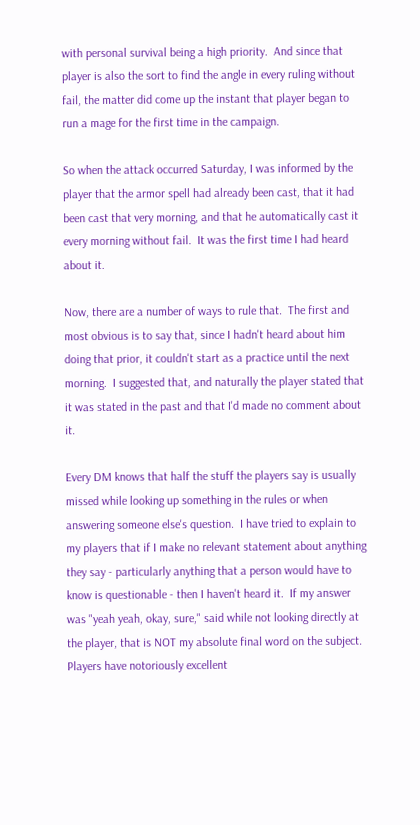with personal survival being a high priority.  And since that player is also the sort to find the angle in every ruling without fail, the matter did come up the instant that player began to run a mage for the first time in the campaign.

So when the attack occurred Saturday, I was informed by the player that the armor spell had already been cast, that it had been cast that very morning, and that he automatically cast it every morning without fail.  It was the first time I had heard about it.

Now, there are a number of ways to rule that.  The first and most obvious is to say that, since I hadn't heard about him doing that prior, it couldn't start as a practice until the next morning.  I suggested that, and naturally the player stated that it was stated in the past and that I'd made no comment about it.

Every DM knows that half the stuff the players say is usually missed while looking up something in the rules or when answering someone else's question.  I have tried to explain to my players that if I make no relevant statement about anything they say - particularly anything that a person would have to know is questionable - then I haven't heard it.  If my answer was "yeah yeah, okay, sure," said while not looking directly at the player, that is NOT my absolute final word on the subject.  Players have notoriously excellent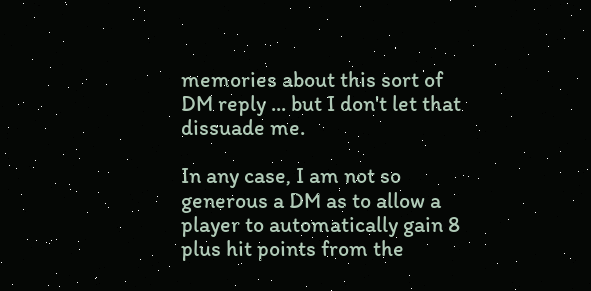memories about this sort of DM reply ... but I don't let that dissuade me.

In any case, I am not so generous a DM as to allow a player to automatically gain 8 plus hit points from the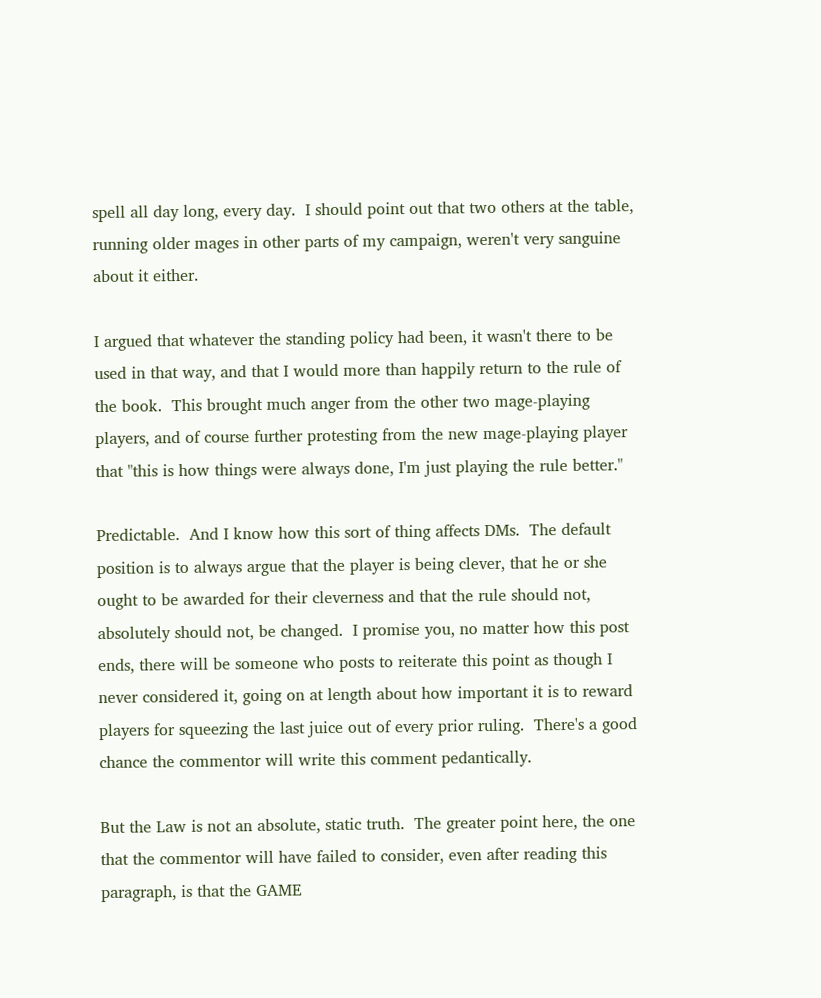spell all day long, every day.  I should point out that two others at the table, running older mages in other parts of my campaign, weren't very sanguine about it either.

I argued that whatever the standing policy had been, it wasn't there to be used in that way, and that I would more than happily return to the rule of the book.  This brought much anger from the other two mage-playing players, and of course further protesting from the new mage-playing player that "this is how things were always done, I'm just playing the rule better."

Predictable.  And I know how this sort of thing affects DMs.  The default position is to always argue that the player is being clever, that he or she ought to be awarded for their cleverness and that the rule should not, absolutely should not, be changed.  I promise you, no matter how this post ends, there will be someone who posts to reiterate this point as though I never considered it, going on at length about how important it is to reward players for squeezing the last juice out of every prior ruling.  There's a good chance the commentor will write this comment pedantically.

But the Law is not an absolute, static truth.  The greater point here, the one that the commentor will have failed to consider, even after reading this paragraph, is that the GAME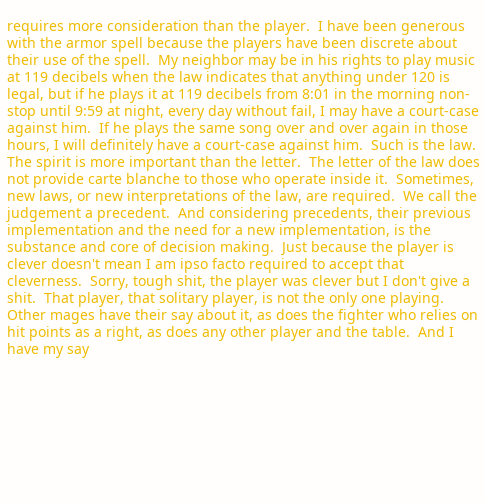requires more consideration than the player.  I have been generous with the armor spell because the players have been discrete about their use of the spell.  My neighbor may be in his rights to play music at 119 decibels when the law indicates that anything under 120 is legal, but if he plays it at 119 decibels from 8:01 in the morning non-stop until 9:59 at night, every day without fail, I may have a court-case against him.  If he plays the same song over and over again in those hours, I will definitely have a court-case against him.  Such is the law.  The spirit is more important than the letter.  The letter of the law does not provide carte blanche to those who operate inside it.  Sometimes, new laws, or new interpretations of the law, are required.  We call the judgement a precedent.  And considering precedents, their previous implementation and the need for a new implementation, is the substance and core of decision making.  Just because the player is clever doesn't mean I am ipso facto required to accept that cleverness.  Sorry, tough shit, the player was clever but I don't give a shit.  That player, that solitary player, is not the only one playing.  Other mages have their say about it, as does the fighter who relies on hit points as a right, as does any other player and the table.  And I have my say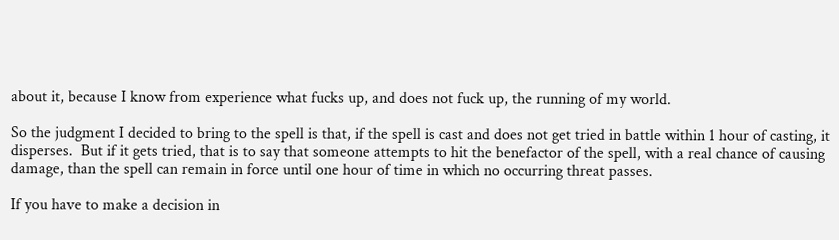about it, because I know from experience what fucks up, and does not fuck up, the running of my world.

So the judgment I decided to bring to the spell is that, if the spell is cast and does not get tried in battle within 1 hour of casting, it disperses.  But if it gets tried, that is to say that someone attempts to hit the benefactor of the spell, with a real chance of causing damage, than the spell can remain in force until one hour of time in which no occurring threat passes.

If you have to make a decision in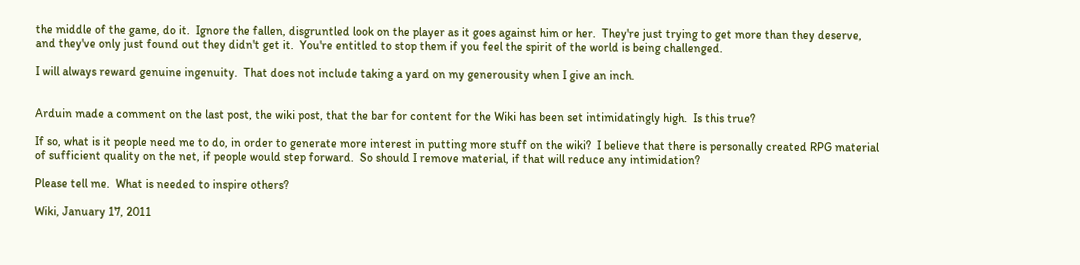the middle of the game, do it.  Ignore the fallen, disgruntled look on the player as it goes against him or her.  They're just trying to get more than they deserve, and they've only just found out they didn't get it.  You're entitled to stop them if you feel the spirit of the world is being challenged.

I will always reward genuine ingenuity.  That does not include taking a yard on my generousity when I give an inch.


Arduin made a comment on the last post, the wiki post, that the bar for content for the Wiki has been set intimidatingly high.  Is this true?

If so, what is it people need me to do, in order to generate more interest in putting more stuff on the wiki?  I believe that there is personally created RPG material of sufficient quality on the net, if people would step forward.  So should I remove material, if that will reduce any intimidation?

Please tell me.  What is needed to inspire others?

Wiki, January 17, 2011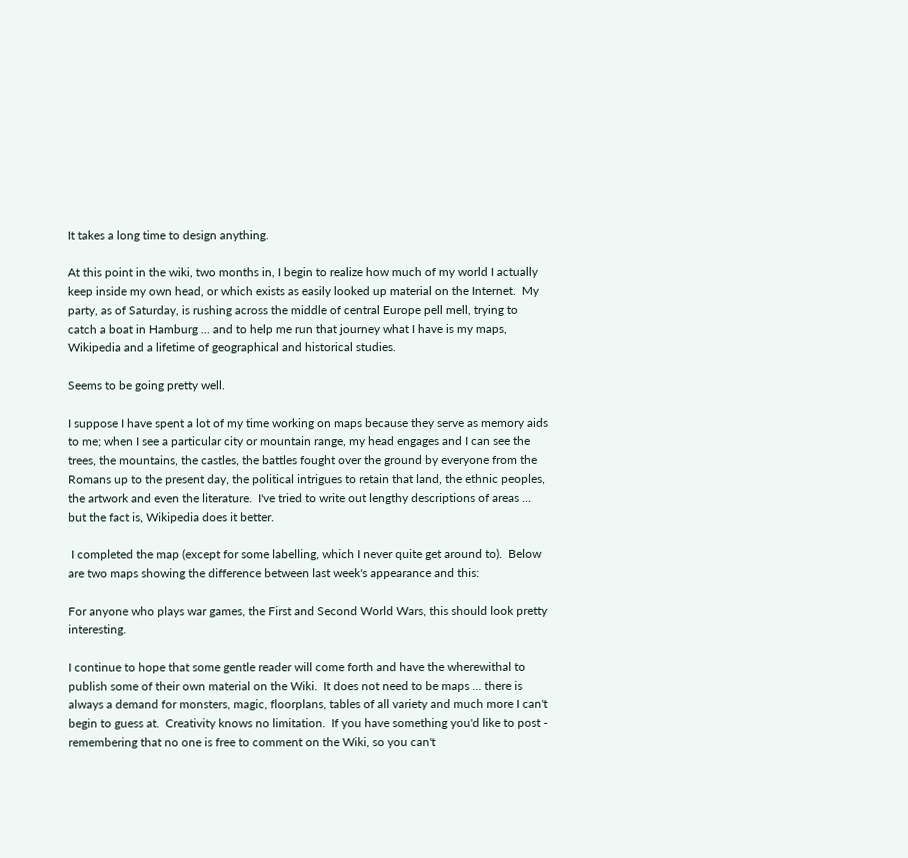It takes a long time to design anything.

At this point in the wiki, two months in, I begin to realize how much of my world I actually keep inside my own head, or which exists as easily looked up material on the Internet.  My party, as of Saturday, is rushing across the middle of central Europe pell mell, trying to catch a boat in Hamburg ... and to help me run that journey what I have is my maps, Wikipedia and a lifetime of geographical and historical studies.

Seems to be going pretty well.

I suppose I have spent a lot of my time working on maps because they serve as memory aids to me; when I see a particular city or mountain range, my head engages and I can see the trees, the mountains, the castles, the battles fought over the ground by everyone from the Romans up to the present day, the political intrigues to retain that land, the ethnic peoples, the artwork and even the literature.  I've tried to write out lengthy descriptions of areas ... but the fact is, Wikipedia does it better.

 I completed the map (except for some labelling, which I never quite get around to).  Below are two maps showing the difference between last week's appearance and this:

For anyone who plays war games, the First and Second World Wars, this should look pretty interesting.

I continue to hope that some gentle reader will come forth and have the wherewithal to publish some of their own material on the Wiki.  It does not need to be maps ... there is always a demand for monsters, magic, floorplans, tables of all variety and much more I can't begin to guess at.  Creativity knows no limitation.  If you have something you'd like to post - remembering that no one is free to comment on the Wiki, so you can't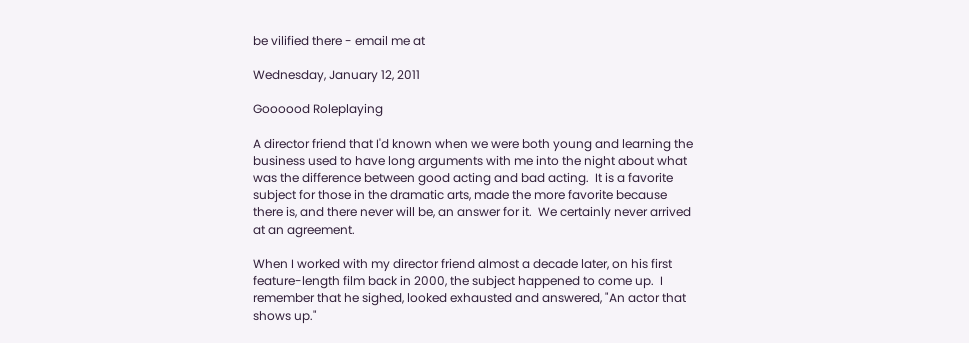be vilified there - email me at

Wednesday, January 12, 2011

Goooood Roleplaying

A director friend that I'd known when we were both young and learning the business used to have long arguments with me into the night about what was the difference between good acting and bad acting.  It is a favorite subject for those in the dramatic arts, made the more favorite because there is, and there never will be, an answer for it.  We certainly never arrived at an agreement.

When I worked with my director friend almost a decade later, on his first feature-length film back in 2000, the subject happened to come up.  I remember that he sighed, looked exhausted and answered, "An actor that shows up."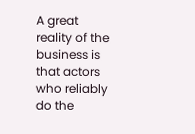A great reality of the business is that actors who reliably do the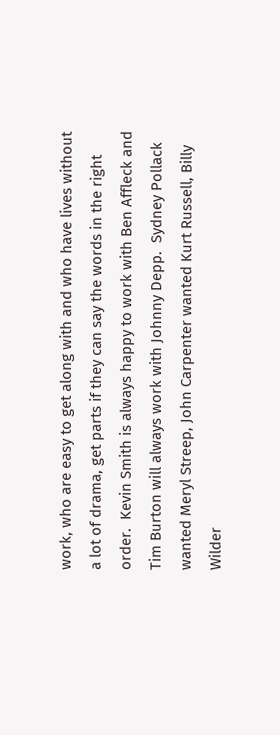work, who are easy to get along with and who have lives without a lot of drama, get parts if they can say the words in the right order.  Kevin Smith is always happy to work with Ben Affleck and Tim Burton will always work with Johnny Depp.  Sydney Pollack wanted Meryl Streep, John Carpenter wanted Kurt Russell, Billy Wilder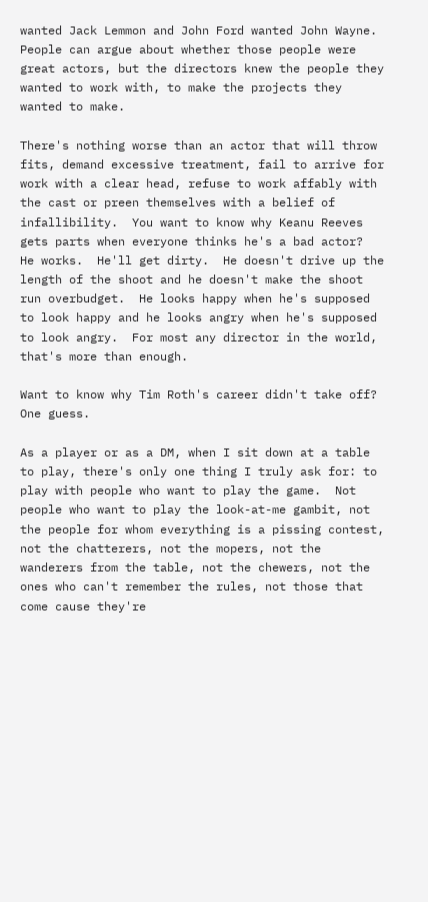wanted Jack Lemmon and John Ford wanted John Wayne.  People can argue about whether those people were great actors, but the directors knew the people they wanted to work with, to make the projects they wanted to make.

There's nothing worse than an actor that will throw fits, demand excessive treatment, fail to arrive for work with a clear head, refuse to work affably with the cast or preen themselves with a belief of infallibility.  You want to know why Keanu Reeves gets parts when everyone thinks he's a bad actor?  He works.  He'll get dirty.  He doesn't drive up the length of the shoot and he doesn't make the shoot run overbudget.  He looks happy when he's supposed to look happy and he looks angry when he's supposed to look angry.  For most any director in the world, that's more than enough.

Want to know why Tim Roth's career didn't take off?  One guess.

As a player or as a DM, when I sit down at a table to play, there's only one thing I truly ask for: to play with people who want to play the game.  Not people who want to play the look-at-me gambit, not the people for whom everything is a pissing contest, not the chatterers, not the mopers, not the wanderers from the table, not the chewers, not the ones who can't remember the rules, not those that come cause they're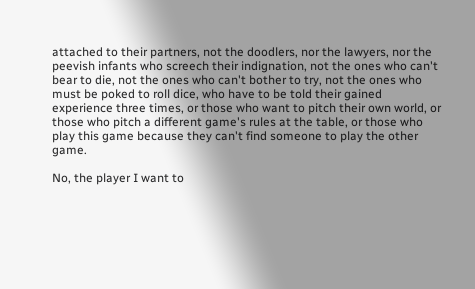attached to their partners, not the doodlers, nor the lawyers, nor the peevish infants who screech their indignation, not the ones who can't bear to die, not the ones who can't bother to try, not the ones who must be poked to roll dice, who have to be told their gained experience three times, or those who want to pitch their own world, or those who pitch a different game's rules at the table, or those who play this game because they can't find someone to play the other game.

No, the player I want to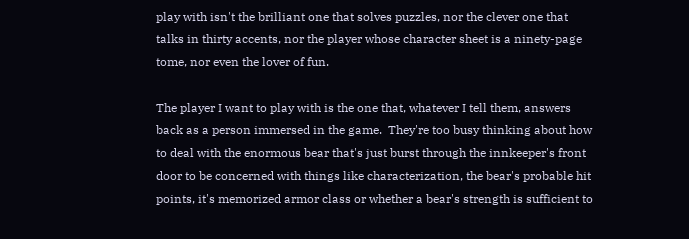play with isn't the brilliant one that solves puzzles, nor the clever one that talks in thirty accents, nor the player whose character sheet is a ninety-page tome, nor even the lover of fun.

The player I want to play with is the one that, whatever I tell them, answers back as a person immersed in the game.  They're too busy thinking about how to deal with the enormous bear that's just burst through the innkeeper's front door to be concerned with things like characterization, the bear's probable hit points, it's memorized armor class or whether a bear's strength is sufficient to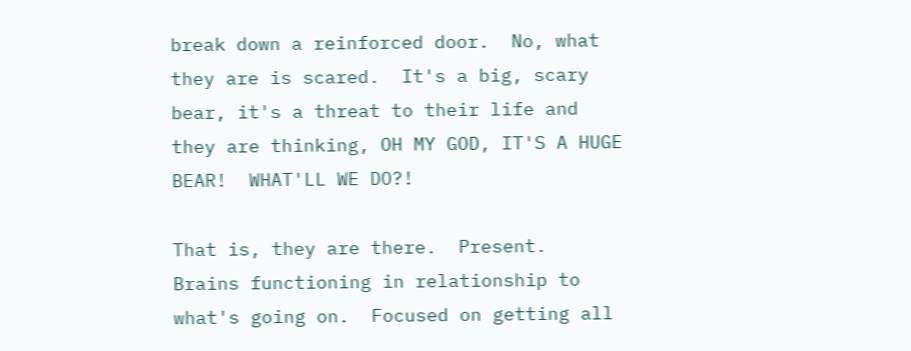break down a reinforced door.  No, what they are is scared.  It's a big, scary bear, it's a threat to their life and they are thinking, OH MY GOD, IT'S A HUGE BEAR!  WHAT'LL WE DO?!

That is, they are there.  Present.  Brains functioning in relationship to what's going on.  Focused on getting all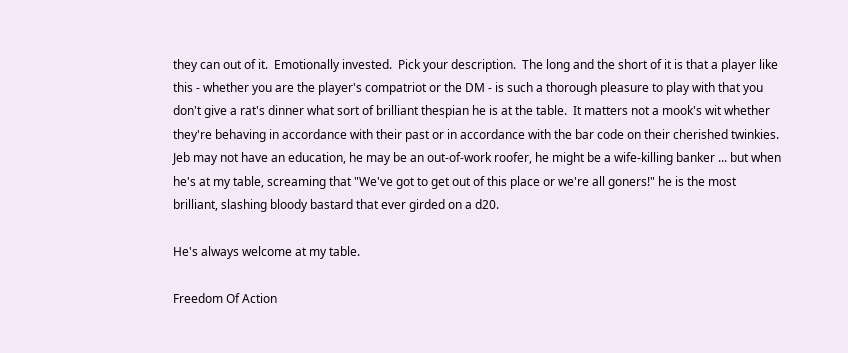they can out of it.  Emotionally invested.  Pick your description.  The long and the short of it is that a player like this - whether you are the player's compatriot or the DM - is such a thorough pleasure to play with that you don't give a rat's dinner what sort of brilliant thespian he is at the table.  It matters not a mook's wit whether they're behaving in accordance with their past or in accordance with the bar code on their cherished twinkies.  Jeb may not have an education, he may be an out-of-work roofer, he might be a wife-killing banker ... but when he's at my table, screaming that "We've got to get out of this place or we're all goners!" he is the most brilliant, slashing bloody bastard that ever girded on a d20.

He's always welcome at my table.

Freedom Of Action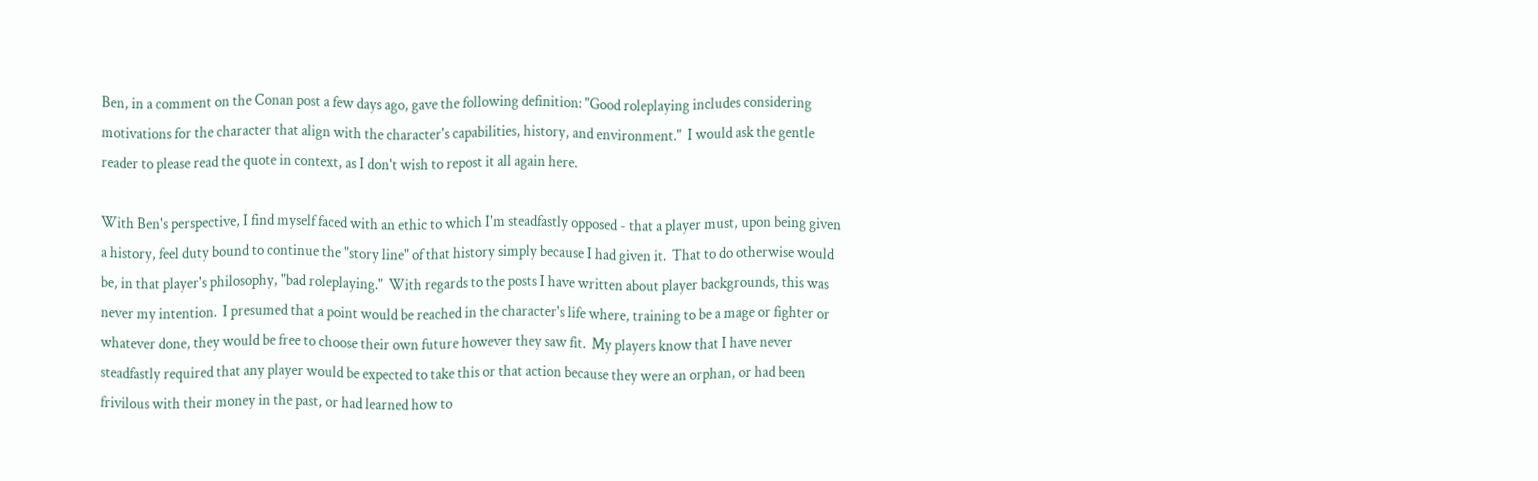Ben, in a comment on the Conan post a few days ago, gave the following definition: "Good roleplaying includes considering motivations for the character that align with the character's capabilities, history, and environment."  I would ask the gentle reader to please read the quote in context, as I don't wish to repost it all again here.

With Ben's perspective, I find myself faced with an ethic to which I'm steadfastly opposed - that a player must, upon being given a history, feel duty bound to continue the "story line" of that history simply because I had given it.  That to do otherwise would be, in that player's philosophy, "bad roleplaying."  With regards to the posts I have written about player backgrounds, this was never my intention.  I presumed that a point would be reached in the character's life where, training to be a mage or fighter or whatever done, they would be free to choose their own future however they saw fit.  My players know that I have never steadfastly required that any player would be expected to take this or that action because they were an orphan, or had been frivilous with their money in the past, or had learned how to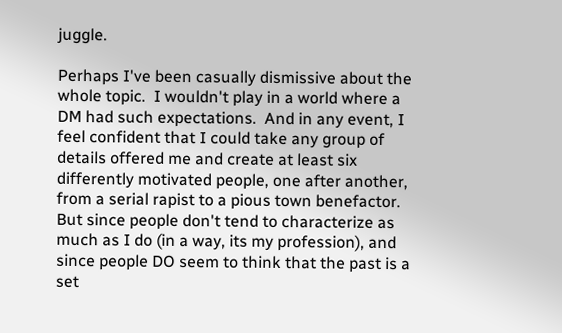juggle.

Perhaps I've been casually dismissive about the whole topic.  I wouldn't play in a world where a DM had such expectations.  And in any event, I feel confident that I could take any group of details offered me and create at least six differently motivated people, one after another, from a serial rapist to a pious town benefactor.  But since people don't tend to characterize as much as I do (in a way, its my profession), and since people DO seem to think that the past is a set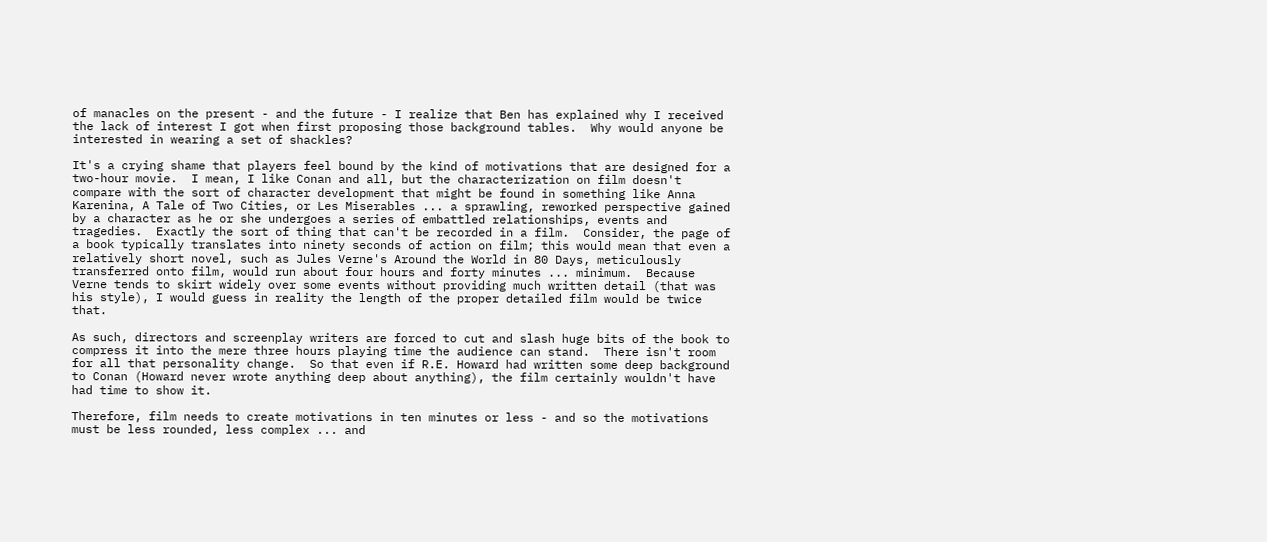of manacles on the present - and the future - I realize that Ben has explained why I received the lack of interest I got when first proposing those background tables.  Why would anyone be interested in wearing a set of shackles?

It's a crying shame that players feel bound by the kind of motivations that are designed for a two-hour movie.  I mean, I like Conan and all, but the characterization on film doesn't compare with the sort of character development that might be found in something like Anna Karenina, A Tale of Two Cities, or Les Miserables ... a sprawling, reworked perspective gained by a character as he or she undergoes a series of embattled relationships, events and tragedies.  Exactly the sort of thing that can't be recorded in a film.  Consider, the page of a book typically translates into ninety seconds of action on film; this would mean that even a relatively short novel, such as Jules Verne's Around the World in 80 Days, meticulously transferred onto film, would run about four hours and forty minutes ... minimum.  Because Verne tends to skirt widely over some events without providing much written detail (that was his style), I would guess in reality the length of the proper detailed film would be twice that.

As such, directors and screenplay writers are forced to cut and slash huge bits of the book to compress it into the mere three hours playing time the audience can stand.  There isn't room for all that personality change.  So that even if R.E. Howard had written some deep background to Conan (Howard never wrote anything deep about anything), the film certainly wouldn't have had time to show it.

Therefore, film needs to create motivations in ten minutes or less - and so the motivations must be less rounded, less complex ... and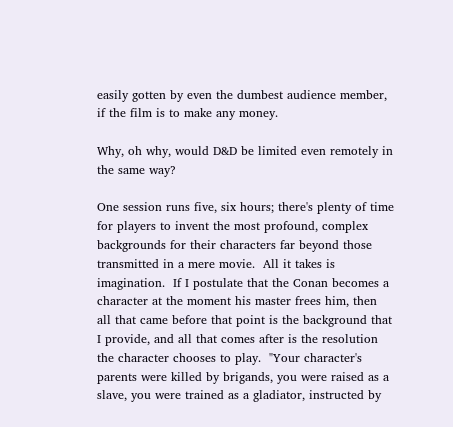easily gotten by even the dumbest audience member, if the film is to make any money.

Why, oh why, would D&D be limited even remotely in the same way?

One session runs five, six hours; there's plenty of time for players to invent the most profound, complex backgrounds for their characters far beyond those transmitted in a mere movie.  All it takes is imagination.  If I postulate that the Conan becomes a character at the moment his master frees him, then all that came before that point is the background that I provide, and all that comes after is the resolution the character chooses to play.  "Your character's parents were killed by brigands, you were raised as a slave, you were trained as a gladiator, instructed by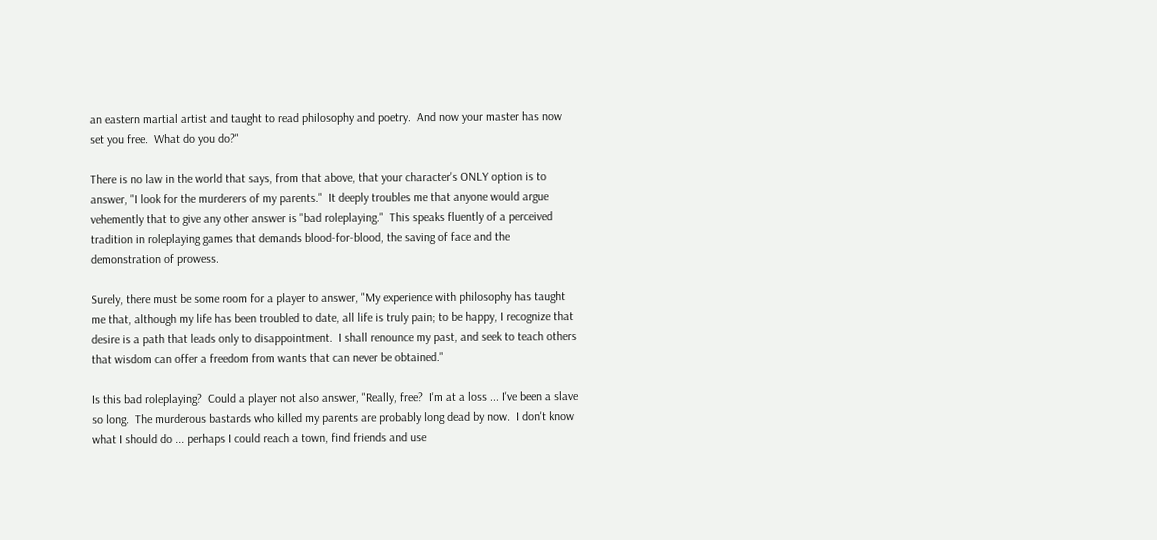an eastern martial artist and taught to read philosophy and poetry.  And now your master has now set you free.  What do you do?"

There is no law in the world that says, from that above, that your character's ONLY option is to answer, "I look for the murderers of my parents."  It deeply troubles me that anyone would argue vehemently that to give any other answer is "bad roleplaying."  This speaks fluently of a perceived tradition in roleplaying games that demands blood-for-blood, the saving of face and the demonstration of prowess.

Surely, there must be some room for a player to answer, "My experience with philosophy has taught me that, although my life has been troubled to date, all life is truly pain; to be happy, I recognize that desire is a path that leads only to disappointment.  I shall renounce my past, and seek to teach others that wisdom can offer a freedom from wants that can never be obtained."

Is this bad roleplaying?  Could a player not also answer, "Really, free?  I'm at a loss ... I've been a slave so long.  The murderous bastards who killed my parents are probably long dead by now.  I don't know what I should do ... perhaps I could reach a town, find friends and use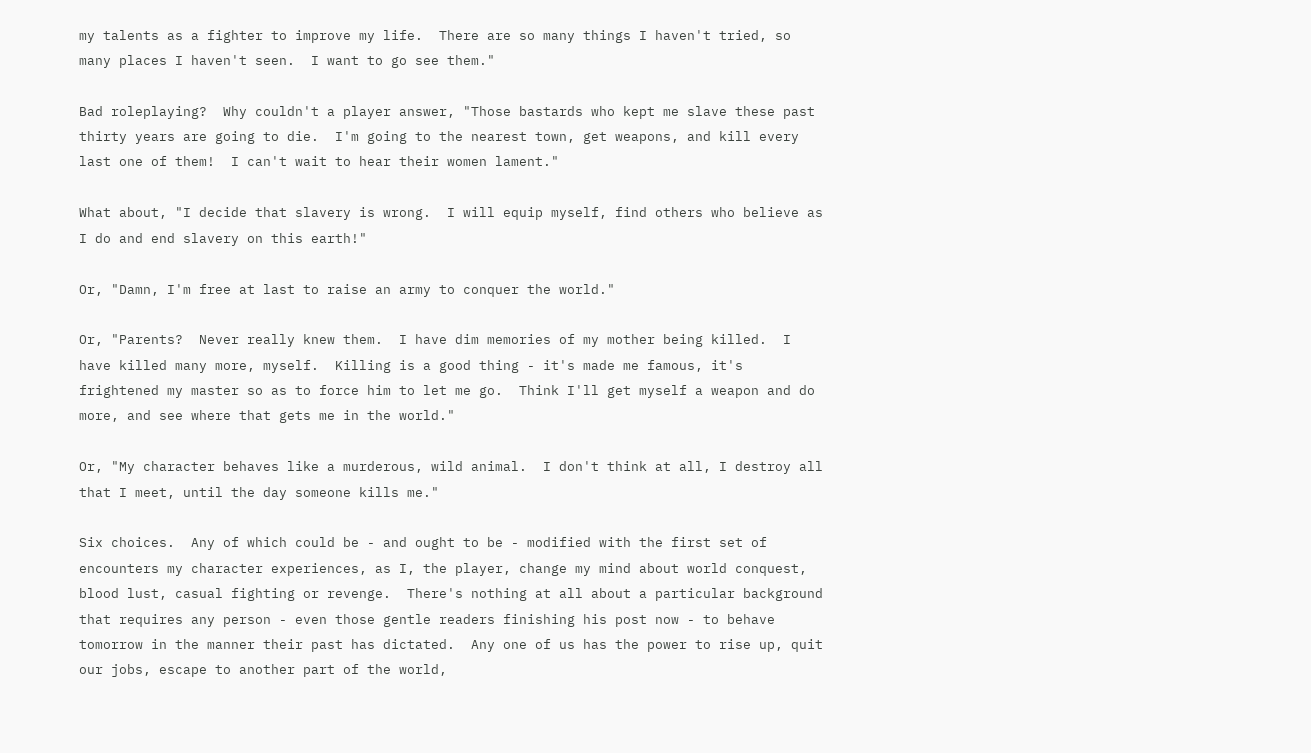my talents as a fighter to improve my life.  There are so many things I haven't tried, so many places I haven't seen.  I want to go see them."

Bad roleplaying?  Why couldn't a player answer, "Those bastards who kept me slave these past thirty years are going to die.  I'm going to the nearest town, get weapons, and kill every last one of them!  I can't wait to hear their women lament."

What about, "I decide that slavery is wrong.  I will equip myself, find others who believe as I do and end slavery on this earth!"

Or, "Damn, I'm free at last to raise an army to conquer the world."

Or, "Parents?  Never really knew them.  I have dim memories of my mother being killed.  I have killed many more, myself.  Killing is a good thing - it's made me famous, it's frightened my master so as to force him to let me go.  Think I'll get myself a weapon and do more, and see where that gets me in the world."

Or, "My character behaves like a murderous, wild animal.  I don't think at all, I destroy all that I meet, until the day someone kills me."

Six choices.  Any of which could be - and ought to be - modified with the first set of encounters my character experiences, as I, the player, change my mind about world conquest, blood lust, casual fighting or revenge.  There's nothing at all about a particular background that requires any person - even those gentle readers finishing his post now - to behave tomorrow in the manner their past has dictated.  Any one of us has the power to rise up, quit our jobs, escape to another part of the world,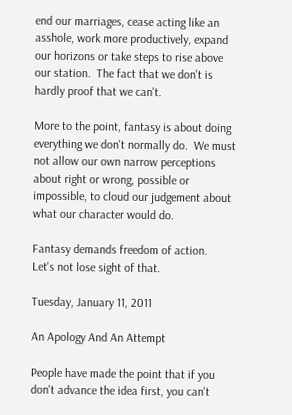end our marriages, cease acting like an asshole, work more productively, expand our horizons or take steps to rise above our station.  The fact that we don't is hardly proof that we can't.

More to the point, fantasy is about doing everything we don't normally do.  We must not allow our own narrow perceptions about right or wrong, possible or impossible, to cloud our judgement about what our character would do.

Fantasy demands freedom of action.  Let's not lose sight of that.

Tuesday, January 11, 2011

An Apology And An Attempt

People have made the point that if you don't advance the idea first, you can't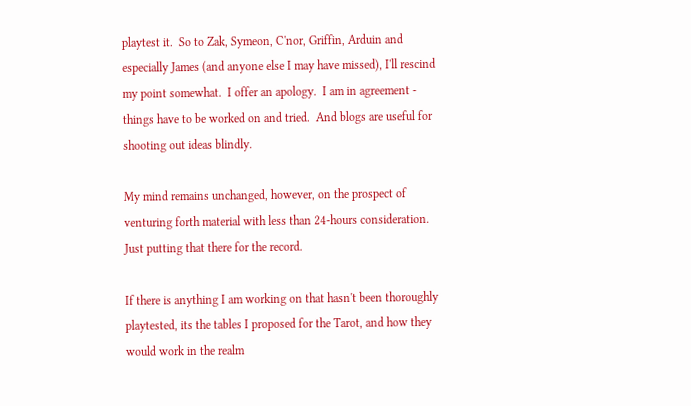playtest it.  So to Zak, Symeon, C'nor, Griffin, Arduin and especially James (and anyone else I may have missed), I'll rescind my point somewhat.  I offer an apology.  I am in agreement - things have to be worked on and tried.  And blogs are useful for shooting out ideas blindly.

My mind remains unchanged, however, on the prospect of venturing forth material with less than 24-hours consideration.  Just putting that there for the record.

If there is anything I am working on that hasn't been thoroughly playtested, its the tables I proposed for the Tarot, and how they would work in the realm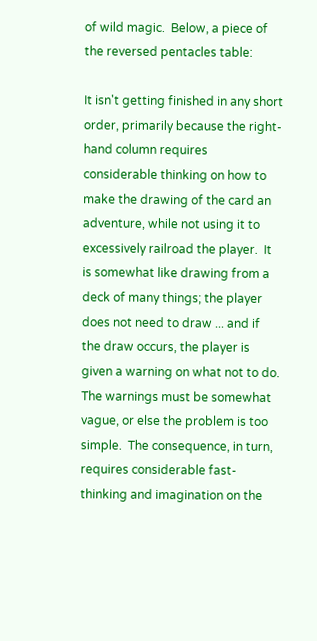of wild magic.  Below, a piece of the reversed pentacles table:

It isn't getting finished in any short order, primarily because the right-hand column requires considerable thinking on how to make the drawing of the card an adventure, while not using it to excessively railroad the player.  It is somewhat like drawing from a deck of many things; the player does not need to draw ... and if the draw occurs, the player is given a warning on what not to do.  The warnings must be somewhat vague, or else the problem is too simple.  The consequence, in turn, requires considerable fast-thinking and imagination on the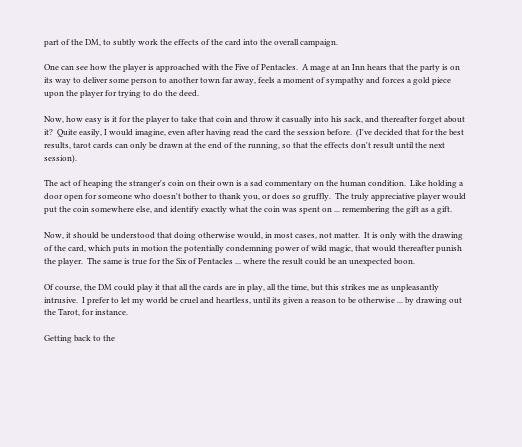part of the DM, to subtly work the effects of the card into the overall campaign.

One can see how the player is approached with the Five of Pentacles.  A mage at an Inn hears that the party is on its way to deliver some person to another town far away, feels a moment of sympathy and forces a gold piece upon the player for trying to do the deed.

Now, how easy is it for the player to take that coin and throw it casually into his sack, and thereafter forget about it?  Quite easily, I would imagine, even after having read the card the session before.  (I've decided that for the best results, tarot cards can only be drawn at the end of the running, so that the effects don't result until the next session).

The act of heaping the stranger's coin on their own is a sad commentary on the human condition.  Like holding a door open for someone who doesn't bother to thank you, or does so gruffly.  The truly appreciative player would put the coin somewhere else, and identify exactly what the coin was spent on ... remembering the gift as a gift.

Now, it should be understood that doing otherwise would, in most cases, not matter.  It is only with the drawing of the card, which puts in motion the potentially condemning power of wild magic, that would thereafter punish the player.  The same is true for the Six of Pentacles ... where the result could be an unexpected boon.

Of course, the DM could play it that all the cards are in play, all the time, but this strikes me as unpleasantly intrusive.  I prefer to let my world be cruel and heartless, until its given a reason to be otherwise ... by drawing out the Tarot, for instance.

Getting back to the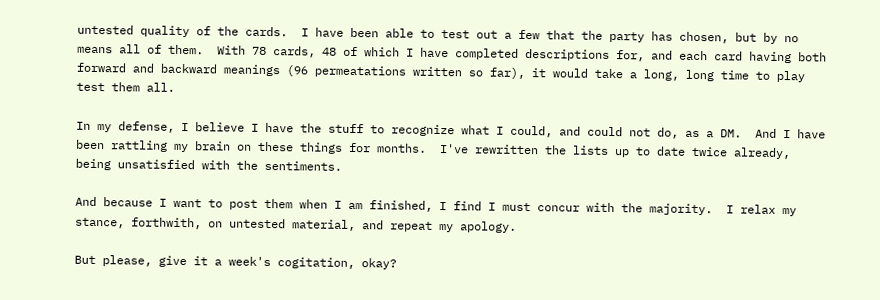untested quality of the cards.  I have been able to test out a few that the party has chosen, but by no means all of them.  With 78 cards, 48 of which I have completed descriptions for, and each card having both forward and backward meanings (96 permeatations written so far), it would take a long, long time to play test them all.

In my defense, I believe I have the stuff to recognize what I could, and could not do, as a DM.  And I have been rattling my brain on these things for months.  I've rewritten the lists up to date twice already, being unsatisfied with the sentiments.

And because I want to post them when I am finished, I find I must concur with the majority.  I relax my stance, forthwith, on untested material, and repeat my apology.

But please, give it a week's cogitation, okay?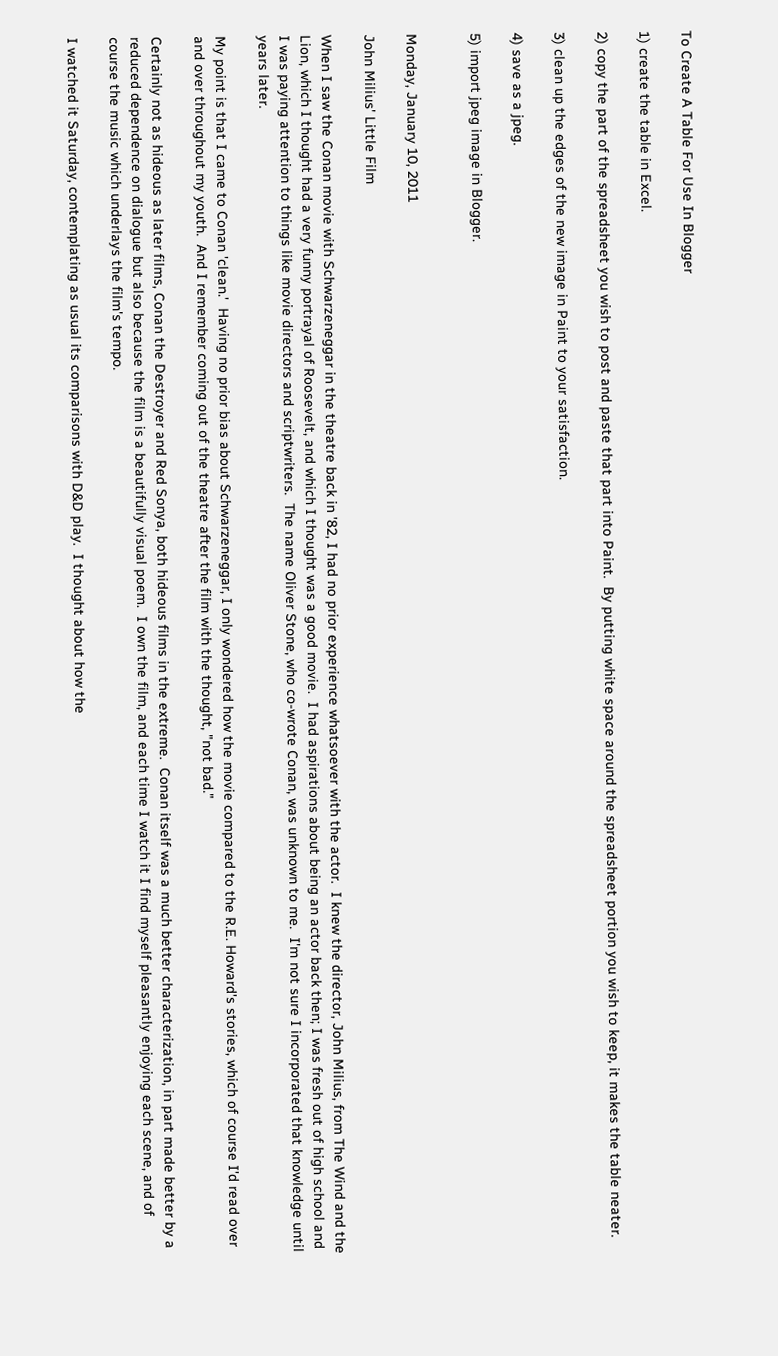To Create A Table For Use In Blogger

1) create the table in Excel.

2) copy the part of the spreadsheet you wish to post and paste that part into Paint.  By putting white space around the spreadsheet portion you wish to keep, it makes the table neater.

3) clean up the edges of the new image in Paint to your satisfaction.

4) save as a jpeg.

5) import jpeg image in Blogger.


Monday, January 10, 2011

John Milius' Little Film

When I saw the Conan movie with Schwarzeneggar in the theatre back in '82, I had no prior experience whatsoever with the actor.  I knew the director, John Milius, from The Wind and the Lion, which I thought had a very funny portrayal of Roosevelt, and which I thought was a good movie.  I had aspirations about being an actor back then; I was fresh out of high school and I was paying attention to things like movie directors and scriptwriters.  The name Oliver Stone, who co-wrote Conan, was unknown to me.  I'm not sure I incorporated that knowledge until years later.

My point is that I came to Conan 'clean.'  Having no prior bias about Schwarzeneggar, I only wondered how the movie compared to the R.E. Howard's stories, which of course I'd read over and over throughout my youth.  And I remember coming out of the theatre after the film with the thought, "not bad."

Certainly not as hideous as later films, Conan the Destroyer and Red Sonya, both hideous films in the extreme.  Conan itself was a much better characterization, in part made better by a reduced dependence on dialogue but also because the film is a beautifully visual poem.  I own the film, and each time I watch it I find myself pleasantly enjoying each scene, and of course the music which underlays the film's tempo.

I watched it Saturday, contemplating as usual its comparisons with D&D play.  I thought about how the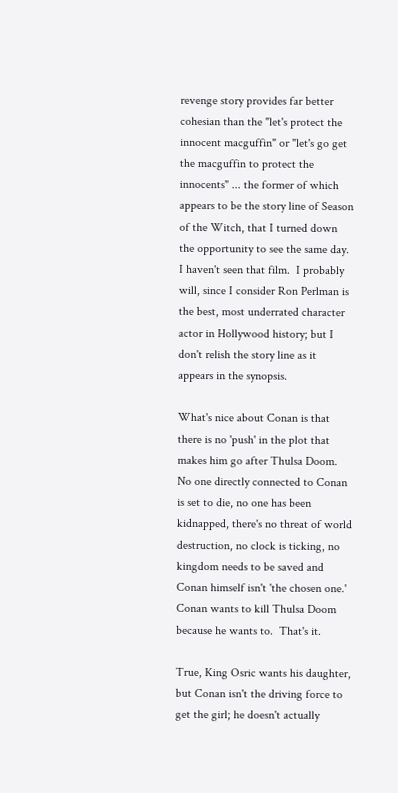revenge story provides far better cohesian than the "let's protect the innocent macguffin" or "let's go get the macguffin to protect the innocents" ... the former of which appears to be the story line of Season of the Witch, that I turned down the opportunity to see the same day.  I haven't seen that film.  I probably will, since I consider Ron Perlman is the best, most underrated character actor in Hollywood history; but I don't relish the story line as it appears in the synopsis.

What's nice about Conan is that there is no 'push' in the plot that makes him go after Thulsa Doom.  No one directly connected to Conan is set to die, no one has been kidnapped, there's no threat of world destruction, no clock is ticking, no kingdom needs to be saved and Conan himself isn't 'the chosen one.'  Conan wants to kill Thulsa Doom because he wants to.  That's it.

True, King Osric wants his daughter, but Conan isn't the driving force to get the girl; he doesn't actually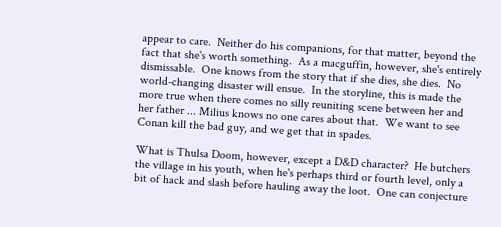appear to care.  Neither do his companions, for that matter, beyond the fact that she's worth something.  As a macguffin, however, she's entirely dismissable.  One knows from the story that if she dies, she dies.  No world-changing disaster will ensue.  In the storyline, this is made the more true when there comes no silly reuniting scene between her and her father ... Milius knows no one cares about that.  We want to see Conan kill the bad guy, and we get that in spades.

What is Thulsa Doom, however, except a D&D character?  He butchers the village in his youth, when he's perhaps third or fourth level, only a bit of hack and slash before hauling away the loot.  One can conjecture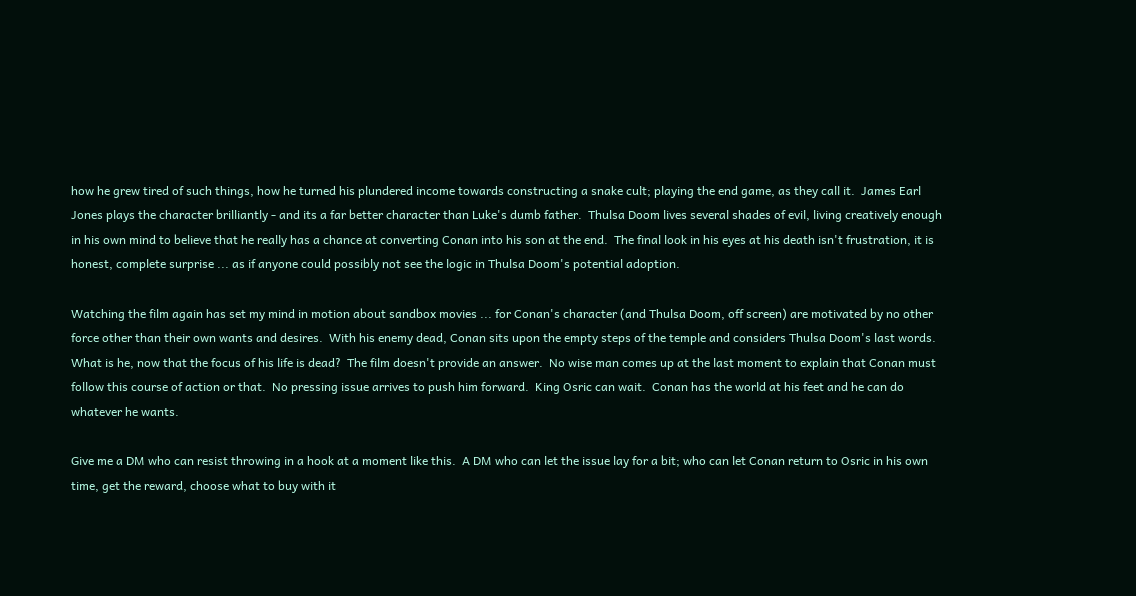how he grew tired of such things, how he turned his plundered income towards constructing a snake cult; playing the end game, as they call it.  James Earl Jones plays the character brilliantly - and its a far better character than Luke's dumb father.  Thulsa Doom lives several shades of evil, living creatively enough in his own mind to believe that he really has a chance at converting Conan into his son at the end.  The final look in his eyes at his death isn't frustration, it is honest, complete surprise ... as if anyone could possibly not see the logic in Thulsa Doom's potential adoption.

Watching the film again has set my mind in motion about sandbox movies ... for Conan's character (and Thulsa Doom, off screen) are motivated by no other force other than their own wants and desires.  With his enemy dead, Conan sits upon the empty steps of the temple and considers Thulsa Doom's last words.  What is he, now that the focus of his life is dead?  The film doesn't provide an answer.  No wise man comes up at the last moment to explain that Conan must follow this course of action or that.  No pressing issue arrives to push him forward.  King Osric can wait.  Conan has the world at his feet and he can do whatever he wants.

Give me a DM who can resist throwing in a hook at a moment like this.  A DM who can let the issue lay for a bit; who can let Conan return to Osric in his own time, get the reward, choose what to buy with it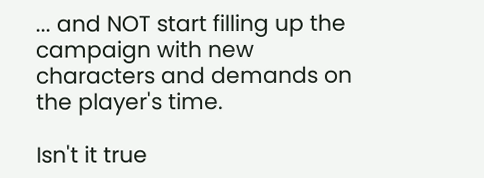... and NOT start filling up the campaign with new characters and demands on the player's time.

Isn't it true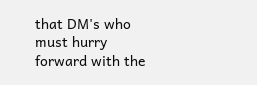that DM's who must hurry forward with the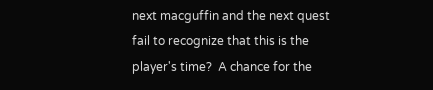next macguffin and the next quest fail to recognize that this is the player's time?  A chance for the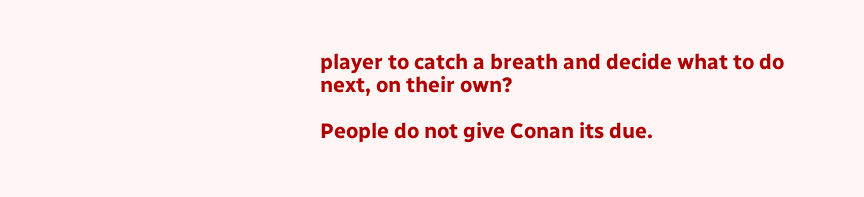player to catch a breath and decide what to do next, on their own?

People do not give Conan its due.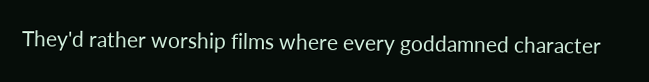They'd rather worship films where every goddamned character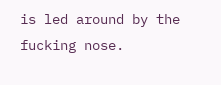is led around by the fucking nose.